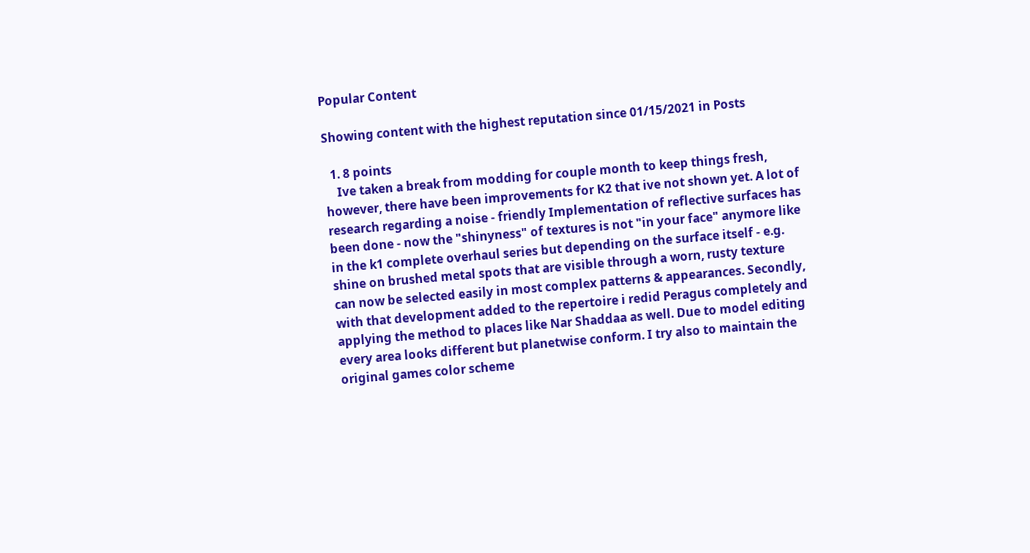Popular Content

Showing content with the highest reputation since 01/15/2021 in Posts

  1. 8 points
    Ive taken a break from modding for couple month to keep things fresh, however, there have been improvements for K2 that ive not shown yet. A lot of research regarding a noise - friendly Implementation of reflective surfaces has been done - now the "shinyness" of textures is not "in your face" anymore like in the k1 complete overhaul series but depending on the surface itself - e.g. shine on brushed metal spots that are visible through a worn, rusty texture can now be selected easily in most complex patterns & appearances. Secondly, with that development added to the repertoire i redid Peragus completely and applying the method to places like Nar Shaddaa as well. Due to model editing every area looks different but planetwise conform. I try also to maintain the original games color scheme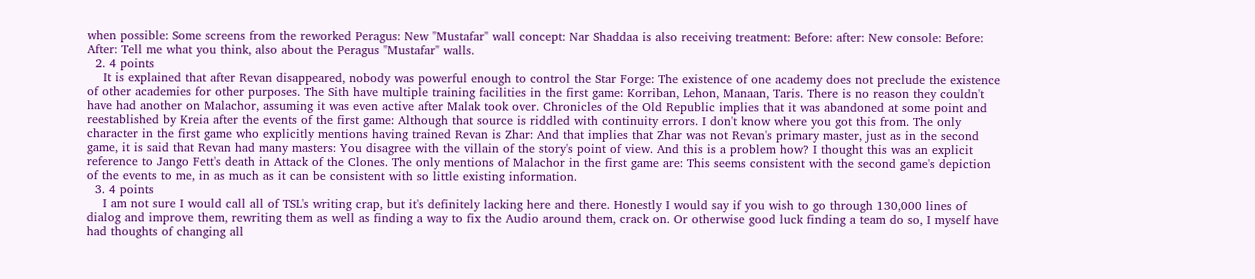when possible: Some screens from the reworked Peragus: New "Mustafar" wall concept: Nar Shaddaa is also receiving treatment: Before: after: New console: Before: After: Tell me what you think, also about the Peragus "Mustafar" walls.
  2. 4 points
    It is explained that after Revan disappeared, nobody was powerful enough to control the Star Forge: The existence of one academy does not preclude the existence of other academies for other purposes. The Sith have multiple training facilities in the first game: Korriban, Lehon, Manaan, Taris. There is no reason they couldn't have had another on Malachor, assuming it was even active after Malak took over. Chronicles of the Old Republic implies that it was abandoned at some point and reestablished by Kreia after the events of the first game: Although that source is riddled with continuity errors. I don't know where you got this from. The only character in the first game who explicitly mentions having trained Revan is Zhar: And that implies that Zhar was not Revan's primary master, just as in the second game, it is said that Revan had many masters: You disagree with the villain of the story's point of view. And this is a problem how? I thought this was an explicit reference to Jango Fett's death in Attack of the Clones. The only mentions of Malachor in the first game are: This seems consistent with the second game's depiction of the events to me, in as much as it can be consistent with so little existing information.
  3. 4 points
    I am not sure I would call all of TSL's writing crap, but it's definitely lacking here and there. Honestly I would say if you wish to go through 130,000 lines of dialog and improve them, rewriting them as well as finding a way to fix the Audio around them, crack on. Or otherwise good luck finding a team do so, I myself have had thoughts of changing all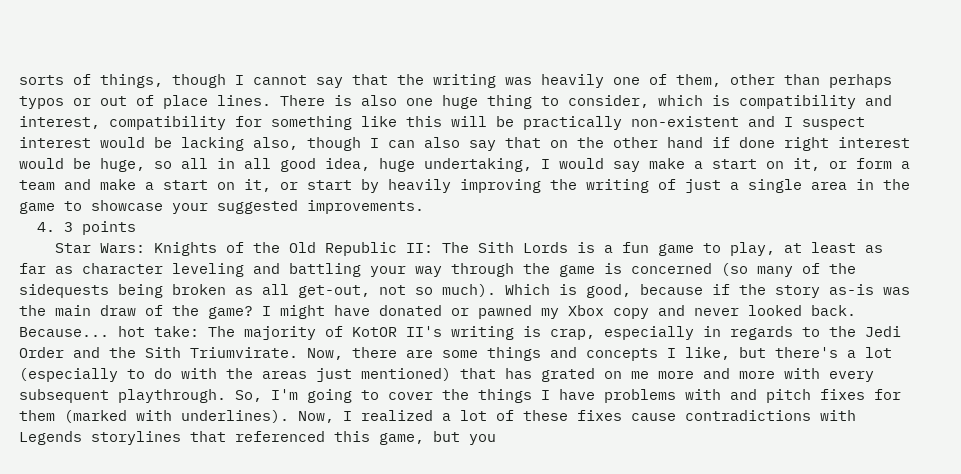sorts of things, though I cannot say that the writing was heavily one of them, other than perhaps typos or out of place lines. There is also one huge thing to consider, which is compatibility and interest, compatibility for something like this will be practically non-existent and I suspect interest would be lacking also, though I can also say that on the other hand if done right interest would be huge, so all in all good idea, huge undertaking, I would say make a start on it, or form a team and make a start on it, or start by heavily improving the writing of just a single area in the game to showcase your suggested improvements.
  4. 3 points
    Star Wars: Knights of the Old Republic II: The Sith Lords is a fun game to play, at least as far as character leveling and battling your way through the game is concerned (so many of the sidequests being broken as all get-out, not so much). Which is good, because if the story as-is was the main draw of the game? I might have donated or pawned my Xbox copy and never looked back. Because... hot take: The majority of KotOR II's writing is crap, especially in regards to the Jedi Order and the Sith Triumvirate. Now, there are some things and concepts I like, but there's a lot (especially to do with the areas just mentioned) that has grated on me more and more with every subsequent playthrough. So, I'm going to cover the things I have problems with and pitch fixes for them (marked with underlines). Now, I realized a lot of these fixes cause contradictions with Legends storylines that referenced this game, but you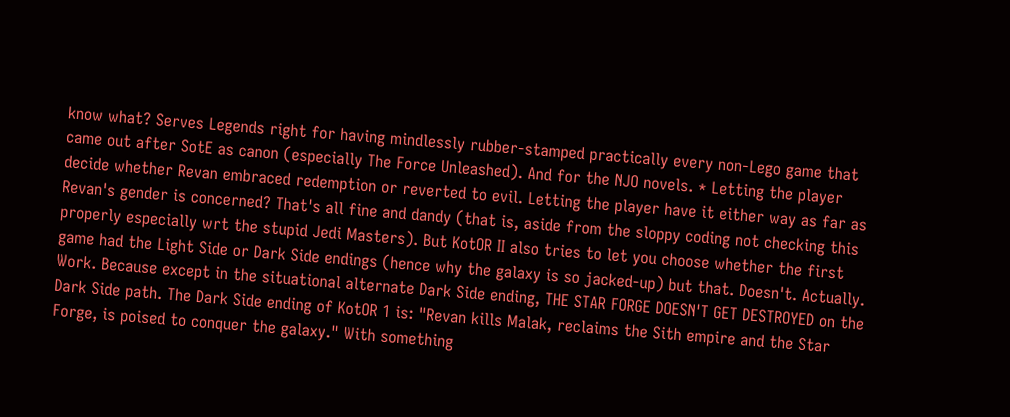know what? Serves Legends right for having mindlessly rubber-stamped practically every non-Lego game that came out after SotE as canon (especially The Force Unleashed). And for the NJO novels. * Letting the player decide whether Revan embraced redemption or reverted to evil. Letting the player have it either way as far as Revan's gender is concerned? That's all fine and dandy (that is, aside from the sloppy coding not checking this properly especially wrt the stupid Jedi Masters). But KotOR II also tries to let you choose whether the first game had the Light Side or Dark Side endings (hence why the galaxy is so jacked-up) but that. Doesn't. Actually. Work. Because except in the situational alternate Dark Side ending, THE STAR FORGE DOESN'T GET DESTROYED on the Dark Side path. The Dark Side ending of KotOR 1 is: "Revan kills Malak, reclaims the Sith empire and the Star Forge, is poised to conquer the galaxy." With something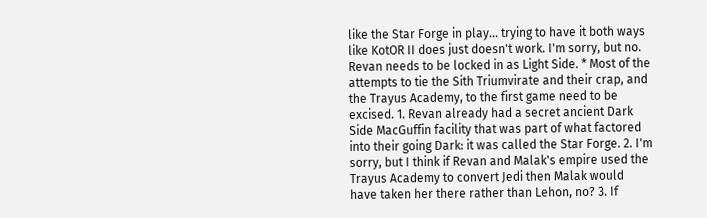like the Star Forge in play... trying to have it both ways like KotOR II does just doesn't work. I'm sorry, but no. Revan needs to be locked in as Light Side. * Most of the attempts to tie the Sith Triumvirate and their crap, and the Trayus Academy, to the first game need to be excised. 1. Revan already had a secret ancient Dark Side MacGuffin facility that was part of what factored into their going Dark: it was called the Star Forge. 2. I'm sorry, but I think if Revan and Malak's empire used the Trayus Academy to convert Jedi then Malak would have taken her there rather than Lehon, no? 3. If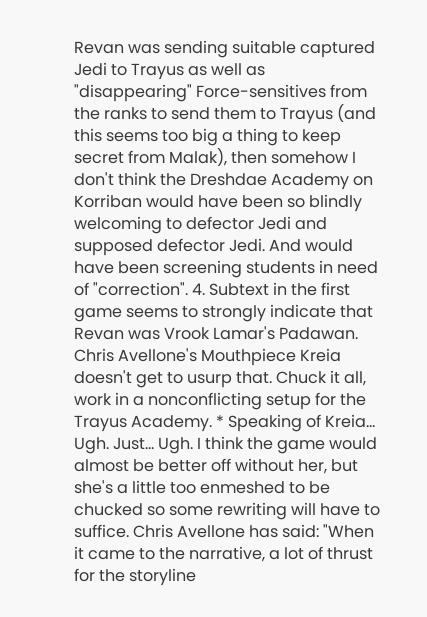Revan was sending suitable captured Jedi to Trayus as well as "disappearing" Force-sensitives from the ranks to send them to Trayus (and this seems too big a thing to keep secret from Malak), then somehow I don't think the Dreshdae Academy on Korriban would have been so blindly welcoming to defector Jedi and supposed defector Jedi. And would have been screening students in need of "correction". 4. Subtext in the first game seems to strongly indicate that Revan was Vrook Lamar's Padawan. Chris Avellone's Mouthpiece Kreia doesn't get to usurp that. Chuck it all, work in a nonconflicting setup for the Trayus Academy. * Speaking of Kreia... Ugh. Just... Ugh. I think the game would almost be better off without her, but she's a little too enmeshed to be chucked so some rewriting will have to suffice. Chris Avellone has said: "When it came to the narrative, a lot of thrust for the storyline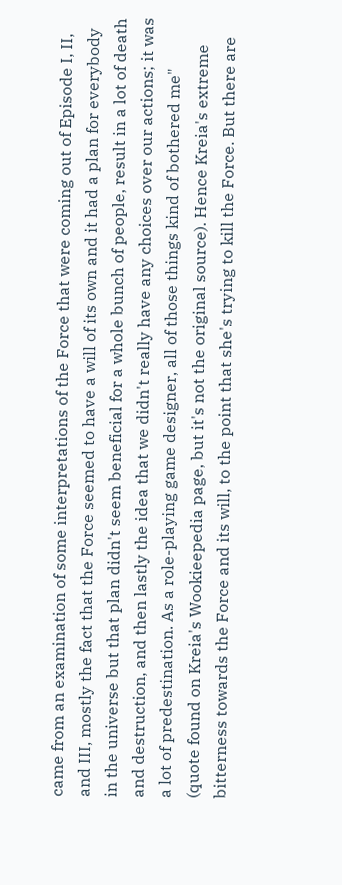came from an examination of some interpretations of the Force that were coming out of Episode I, II, and III, mostly the fact that the Force seemed to have a will of its own and it had a plan for everybody in the universe but that plan didn't seem beneficial for a whole bunch of people, result in a lot of death and destruction, and then lastly the idea that we didn't really have any choices over our actions; it was a lot of predestination. As a role-playing game designer, all of those things kind of bothered me" (quote found on Kreia's Wookieepedia page, but it's not the original source). Hence Kreia's extreme bitterness towards the Force and its will, to the point that she's trying to kill the Force. But there are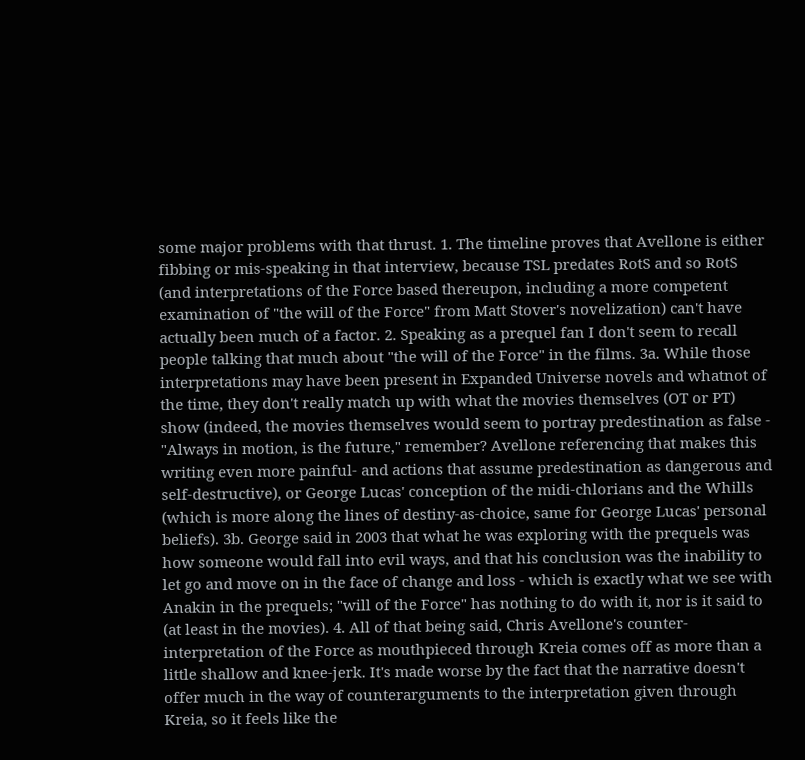some major problems with that thrust. 1. The timeline proves that Avellone is either fibbing or mis-speaking in that interview, because TSL predates RotS and so RotS (and interpretations of the Force based thereupon, including a more competent examination of "the will of the Force" from Matt Stover's novelization) can't have actually been much of a factor. 2. Speaking as a prequel fan I don't seem to recall people talking that much about "the will of the Force" in the films. 3a. While those interpretations may have been present in Expanded Universe novels and whatnot of the time, they don't really match up with what the movies themselves (OT or PT) show (indeed, the movies themselves would seem to portray predestination as false - "Always in motion, is the future," remember? Avellone referencing that makes this writing even more painful- and actions that assume predestination as dangerous and self-destructive), or George Lucas' conception of the midi-chlorians and the Whills (which is more along the lines of destiny-as-choice, same for George Lucas' personal beliefs). 3b. George said in 2003 that what he was exploring with the prequels was how someone would fall into evil ways, and that his conclusion was the inability to let go and move on in the face of change and loss - which is exactly what we see with Anakin in the prequels; "will of the Force" has nothing to do with it, nor is it said to (at least in the movies). 4. All of that being said, Chris Avellone's counter-interpretation of the Force as mouthpieced through Kreia comes off as more than a little shallow and knee-jerk. It's made worse by the fact that the narrative doesn't offer much in the way of counterarguments to the interpretation given through Kreia, so it feels like the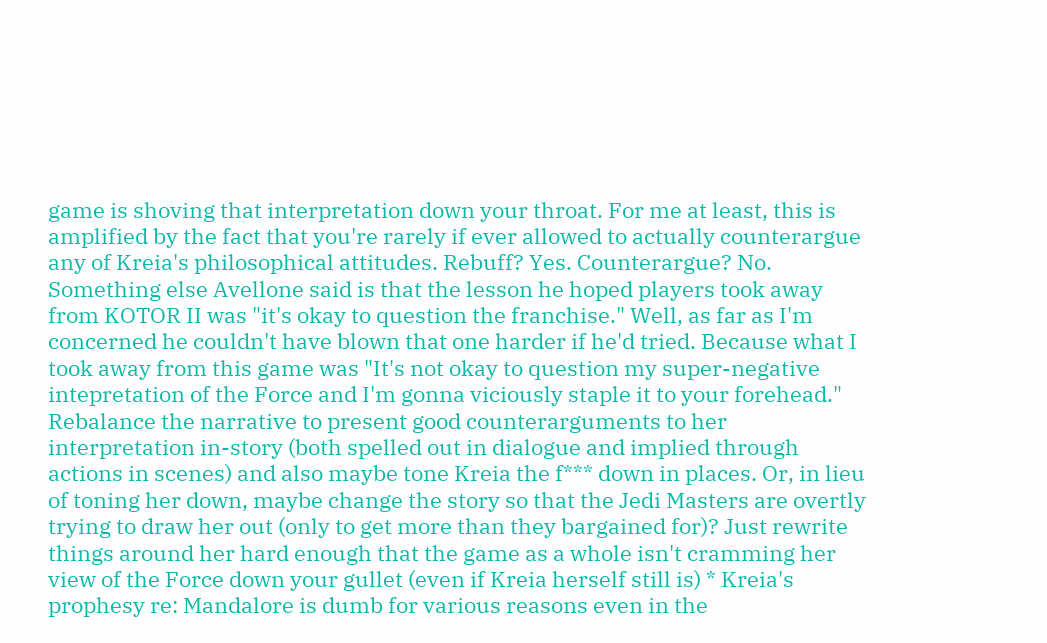game is shoving that interpretation down your throat. For me at least, this is amplified by the fact that you're rarely if ever allowed to actually counterargue any of Kreia's philosophical attitudes. Rebuff? Yes. Counterargue? No. Something else Avellone said is that the lesson he hoped players took away from KOTOR II was "it's okay to question the franchise." Well, as far as I'm concerned he couldn't have blown that one harder if he'd tried. Because what I took away from this game was "It's not okay to question my super-negative intepretation of the Force and I'm gonna viciously staple it to your forehead." Rebalance the narrative to present good counterarguments to her interpretation in-story (both spelled out in dialogue and implied through actions in scenes) and also maybe tone Kreia the f*** down in places. Or, in lieu of toning her down, maybe change the story so that the Jedi Masters are overtly trying to draw her out (only to get more than they bargained for)? Just rewrite things around her hard enough that the game as a whole isn't cramming her view of the Force down your gullet (even if Kreia herself still is) * Kreia's prophesy re: Mandalore is dumb for various reasons even in the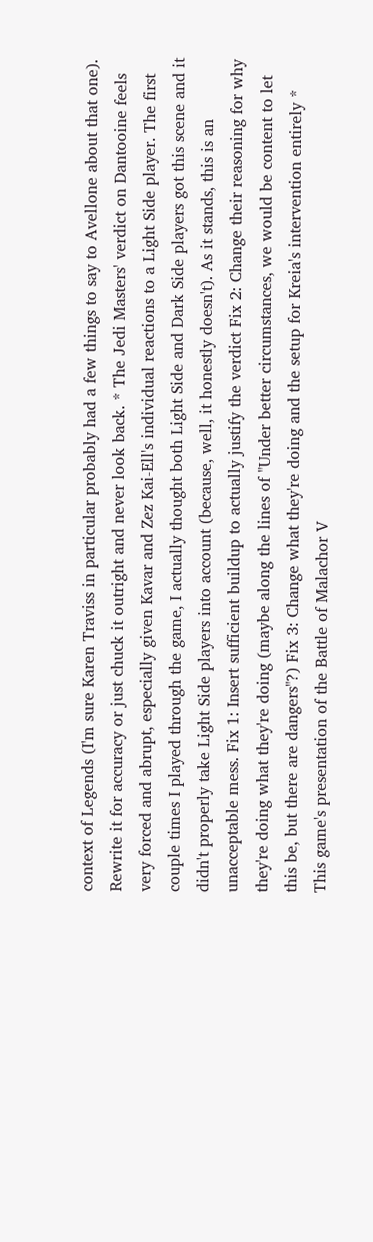context of Legends (I'm sure Karen Traviss in particular probably had a few things to say to Avellone about that one). Rewrite it for accuracy or just chuck it outright and never look back. * The Jedi Masters' verdict on Dantooine feels very forced and abrupt, especially given Kavar and Zez Kai-Ell's individual reactions to a Light Side player. The first couple times I played through the game, I actually thought both Light Side and Dark Side players got this scene and it didn't properly take Light Side players into account (because, well, it honestly doesn't). As it stands, this is an unacceptable mess. Fix 1: Insert sufficient buildup to actually justify the verdict Fix 2: Change their reasoning for why they're doing what they're doing (maybe along the lines of "Under better circumstances, we would be content to let this be, but there are dangers"?) Fix 3: Change what they're doing and the setup for Kreia's intervention entirely * This game's presentation of the Battle of Malachor V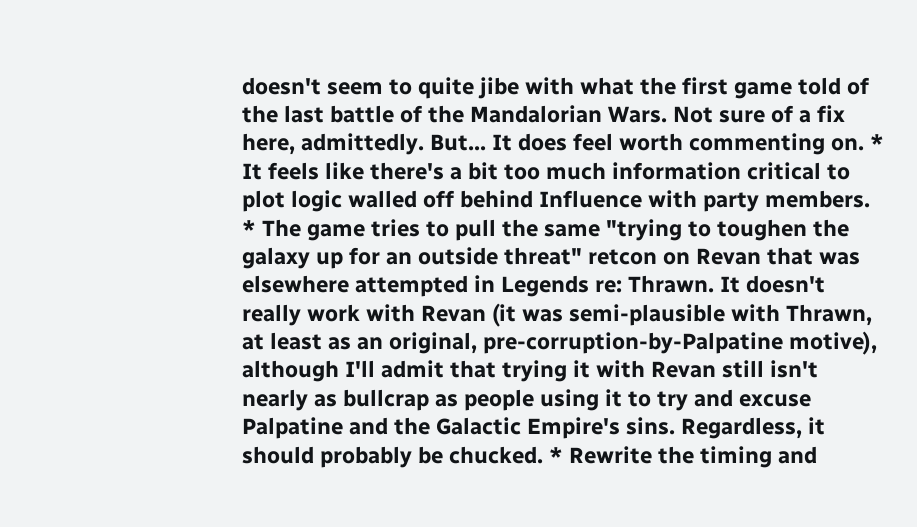doesn't seem to quite jibe with what the first game told of the last battle of the Mandalorian Wars. Not sure of a fix here, admittedly. But... It does feel worth commenting on. * It feels like there's a bit too much information critical to plot logic walled off behind Influence with party members. * The game tries to pull the same "trying to toughen the galaxy up for an outside threat" retcon on Revan that was elsewhere attempted in Legends re: Thrawn. It doesn't really work with Revan (it was semi-plausible with Thrawn, at least as an original, pre-corruption-by-Palpatine motive), although I'll admit that trying it with Revan still isn't nearly as bullcrap as people using it to try and excuse Palpatine and the Galactic Empire's sins. Regardless, it should probably be chucked. * Rewrite the timing and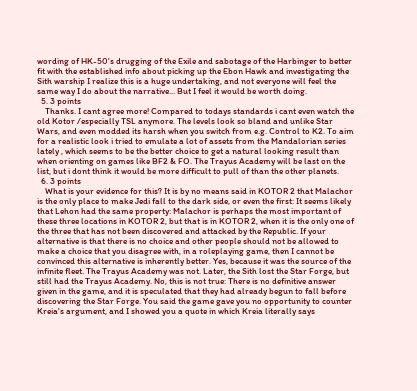wording of HK-50's drugging of the Exile and sabotage of the Harbinger to better fit with the established info about picking up the Ebon Hawk and investigating the Sith warship I realize this is a huge undertaking, and not everyone will feel the same way I do about the narrative... But I feel it would be worth doing.
  5. 3 points
    Thanks. I cant agree more! Compared to todays standards i cant even watch the old Kotor /especially TSL anymore. The levels look so bland and unlike Star Wars, and even modded its harsh when you switch from e.g. Control to K2. To aim for a realistic look i tried to emulate a lot of assets from the Mandalorian series lately , which seems to be the better choice to get a natural looking result than when orienting on games like BF2 & FO. The Trayus Academy will be last on the list, but i dont think it would be more difficult to pull of than the other planets.
  6. 3 points
    What is your evidence for this? It is by no means said in KOTOR 2 that Malachor is the only place to make Jedi fall to the dark side, or even the first: It seems likely that Lehon had the same property: Malachor is perhaps the most important of these three locations in KOTOR 2, but that is in KOTOR 2, when it is the only one of the three that has not been discovered and attacked by the Republic. If your alternative is that there is no choice and other people should not be allowed to make a choice that you disagree with, in a roleplaying game, then I cannot be convinced this alternative is inherently better. Yes, because it was the source of the infinite fleet. The Trayus Academy was not. Later, the Sith lost the Star Forge, but still had the Trayus Academy. No, this is not true: There is no definitive answer given in the game, and it is speculated that they had already begun to fall before discovering the Star Forge. You said the game gave you no opportunity to counter Kreia's argument, and I showed you a quote in which Kreia literally says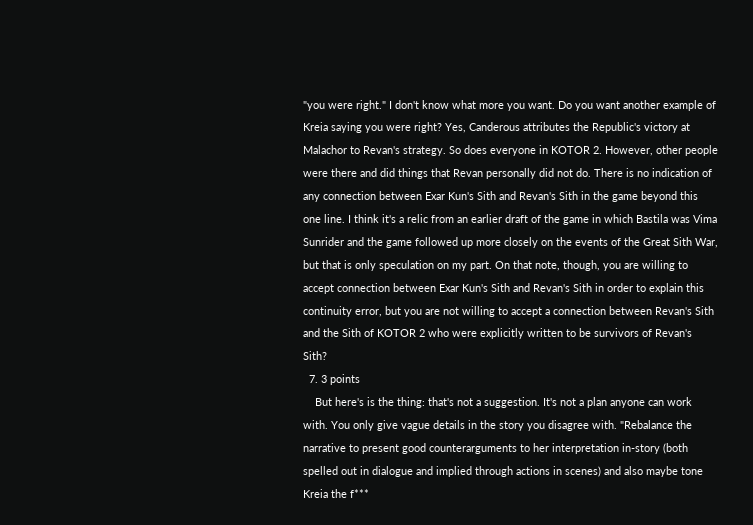"you were right." I don't know what more you want. Do you want another example of Kreia saying you were right? Yes, Canderous attributes the Republic's victory at Malachor to Revan's strategy. So does everyone in KOTOR 2. However, other people were there and did things that Revan personally did not do. There is no indication of any connection between Exar Kun's Sith and Revan's Sith in the game beyond this one line. I think it's a relic from an earlier draft of the game in which Bastila was Vima Sunrider and the game followed up more closely on the events of the Great Sith War, but that is only speculation on my part. On that note, though, you are willing to accept connection between Exar Kun's Sith and Revan's Sith in order to explain this continuity error, but you are not willing to accept a connection between Revan's Sith and the Sith of KOTOR 2 who were explicitly written to be survivors of Revan's Sith?
  7. 3 points
    But here's is the thing: that's not a suggestion. It's not a plan anyone can work with. You only give vague details in the story you disagree with. "Rebalance the narrative to present good counterarguments to her interpretation in-story (both spelled out in dialogue and implied through actions in scenes) and also maybe tone Kreia the f***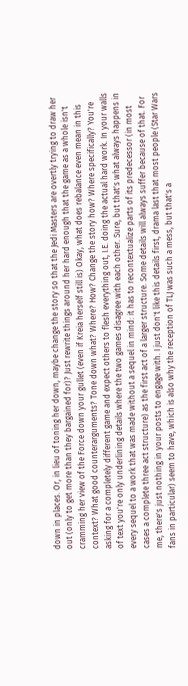down in places. Or, in lieu of toning her down, maybe change the story so that the Jedi Masters are overtly trying to draw her out (only to get more than they bargained for)? Just rewrite things around her hard enough that the game as a whole isn't cramming her view of the Force down your gullet (even if Kreia herself still is) Okay, what does rebalance even mean in this context? What good counterarguments? Tone down what? Where? How? Change the story how? Where specifically? You're asking for a completely different game and expect others to flesh everything out, I.E. doing the actual hard work. In your walls of text you're only underlining details where the two games disagree with each other. Sure, but that's what always happens in every sequel to a work that was made without a sequel in mind: it has to recontextualize parts of its predecessor (in most cases a complete three act structure) as the first act of a larger structure. Some details will always suffer because of that. For me, there's just nothing in your posts to engage with. I just don't like this details first, drama last that most people (Star Wars fans in particular) seem to have, which is also why the reception of TLJ was such a mess, but that's a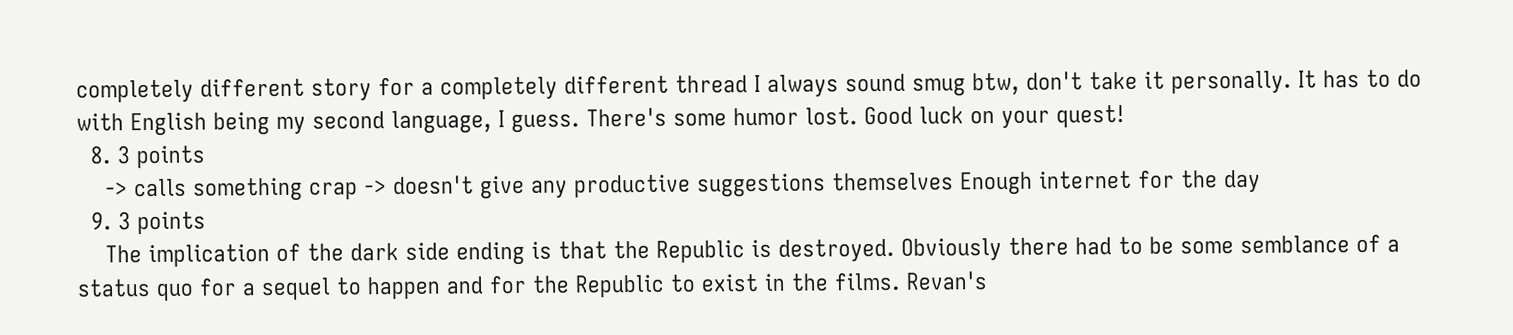completely different story for a completely different thread I always sound smug btw, don't take it personally. It has to do with English being my second language, I guess. There's some humor lost. Good luck on your quest!
  8. 3 points
    -> calls something crap -> doesn't give any productive suggestions themselves Enough internet for the day
  9. 3 points
    The implication of the dark side ending is that the Republic is destroyed. Obviously there had to be some semblance of a status quo for a sequel to happen and for the Republic to exist in the films. Revan's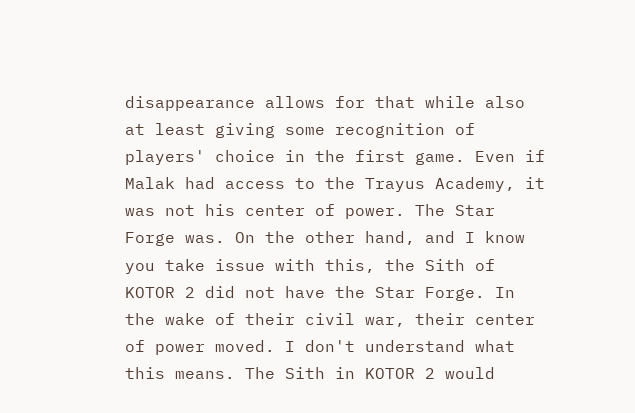disappearance allows for that while also at least giving some recognition of players' choice in the first game. Even if Malak had access to the Trayus Academy, it was not his center of power. The Star Forge was. On the other hand, and I know you take issue with this, the Sith of KOTOR 2 did not have the Star Forge. In the wake of their civil war, their center of power moved. I don't understand what this means. The Sith in KOTOR 2 would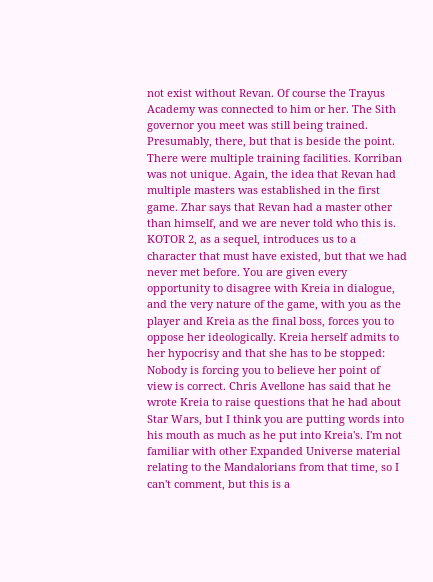not exist without Revan. Of course the Trayus Academy was connected to him or her. The Sith governor you meet was still being trained. Presumably, there, but that is beside the point. There were multiple training facilities. Korriban was not unique. Again, the idea that Revan had multiple masters was established in the first game. Zhar says that Revan had a master other than himself, and we are never told who this is. KOTOR 2, as a sequel, introduces us to a character that must have existed, but that we had never met before. You are given every opportunity to disagree with Kreia in dialogue, and the very nature of the game, with you as the player and Kreia as the final boss, forces you to oppose her ideologically. Kreia herself admits to her hypocrisy and that she has to be stopped: Nobody is forcing you to believe her point of view is correct. Chris Avellone has said that he wrote Kreia to raise questions that he had about Star Wars, but I think you are putting words into his mouth as much as he put into Kreia's. I'm not familiar with other Expanded Universe material relating to the Mandalorians from that time, so I can't comment, but this is a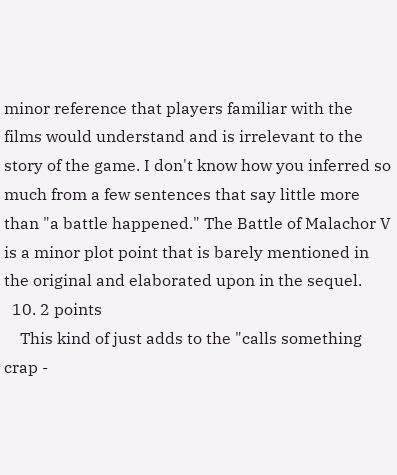minor reference that players familiar with the films would understand and is irrelevant to the story of the game. I don't know how you inferred so much from a few sentences that say little more than "a battle happened." The Battle of Malachor V is a minor plot point that is barely mentioned in the original and elaborated upon in the sequel.
  10. 2 points
    This kind of just adds to the "calls something crap -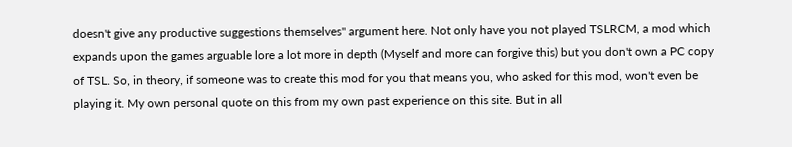doesn't give any productive suggestions themselves" argument here. Not only have you not played TSLRCM, a mod which expands upon the games arguable lore a lot more in depth (Myself and more can forgive this) but you don't own a PC copy of TSL. So, in theory, if someone was to create this mod for you that means you, who asked for this mod, won't even be playing it. My own personal quote on this from my own past experience on this site. But in all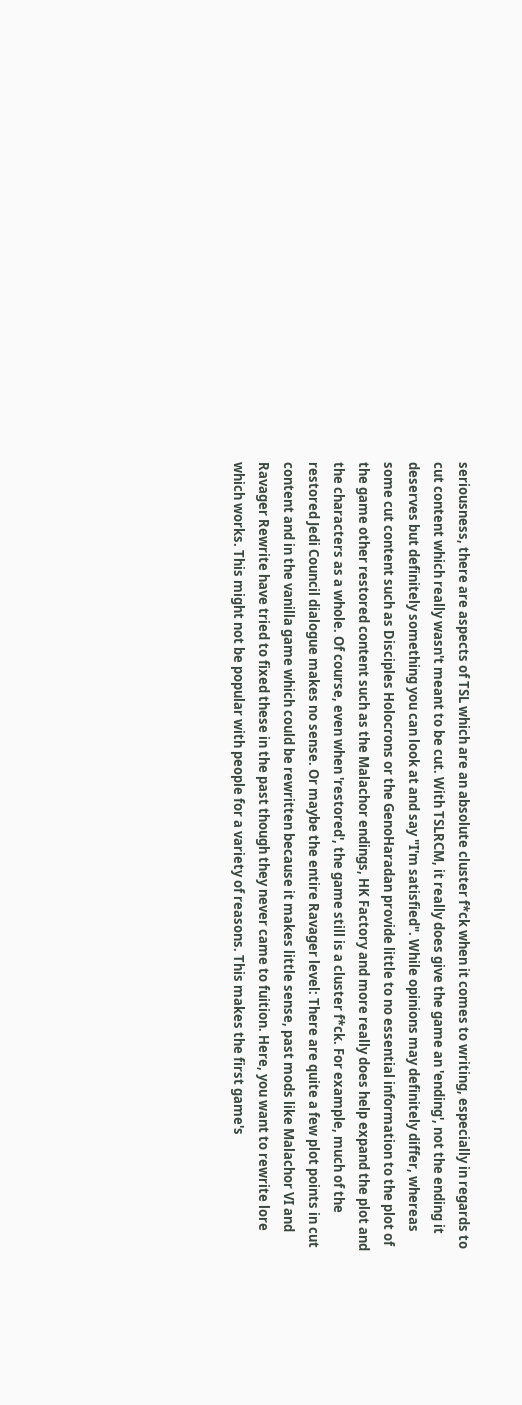seriousness, there are aspects of TSL which are an absolute cluster f*ck when it comes to writing, especially in regards to cut content which really wasn't meant to be cut. With TSLRCM, it really does give the game an 'ending', not the ending it deserves but definitely something you can look at and say "I'm satisfied". While opinions may definitely differ, whereas some cut content such as Disciples Holocrons or the GenoHaradan provide little to no essential information to the plot of the game other restored content such as the Malachor endings, HK Factory and more really does help expand the plot and the characters as a whole. Of course, even when 'restored', the game still is a cluster f*ck. For example, much of the restored Jedi Council dialogue makes no sense. Or maybe the entire Ravager level: There are quite a few plot points in cut content and in the vanilla game which could be rewritten because it makes little sense, past mods like Malachor VI and Ravager Rewrite have tried to fixed these in the past though they never came to fuition. Here, you want to rewrite lore which works. This might not be popular with people for a variety of reasons. This makes the first game's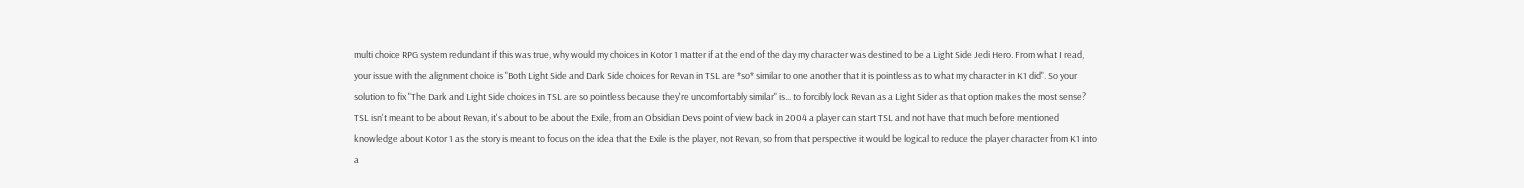multi choice RPG system redundant if this was true, why would my choices in Kotor 1 matter if at the end of the day my character was destined to be a Light Side Jedi Hero. From what I read, your issue with the alignment choice is "Both Light Side and Dark Side choices for Revan in TSL are *so* similar to one another that it is pointless as to what my character in K1 did". So your solution to fix "The Dark and Light Side choices in TSL are so pointless because they're uncomfortably similar" is... to forcibly lock Revan as a Light Sider as that option makes the most sense? TSL isn't meant to be about Revan, it's about to be about the Exile, from an Obsidian Devs point of view back in 2004 a player can start TSL and not have that much before mentioned knowledge about Kotor 1 as the story is meant to focus on the idea that the Exile is the player, not Revan, so from that perspective it would be logical to reduce the player character from K1 into a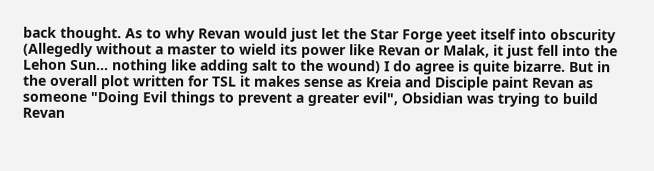back thought. As to why Revan would just let the Star Forge yeet itself into obscurity (Allegedly without a master to wield its power like Revan or Malak, it just fell into the Lehon Sun... nothing like adding salt to the wound) I do agree is quite bizarre. But in the overall plot written for TSL it makes sense as Kreia and Disciple paint Revan as someone "Doing Evil things to prevent a greater evil", Obsidian was trying to build Revan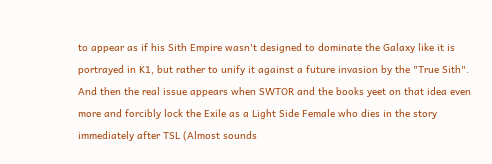to appear as if his Sith Empire wasn't designed to dominate the Galaxy like it is portrayed in K1, but rather to unify it against a future invasion by the "True Sith". And then the real issue appears when SWTOR and the books yeet on that idea even more and forcibly lock the Exile as a Light Side Female who dies in the story immediately after TSL (Almost sounds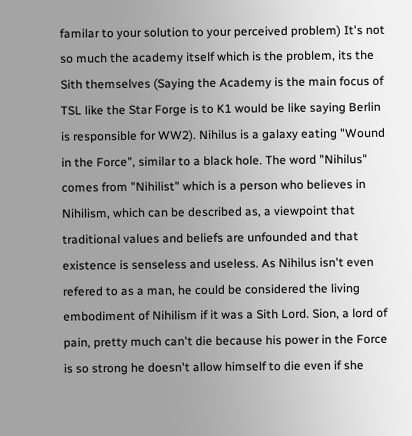familar to your solution to your perceived problem) It's not so much the academy itself which is the problem, its the Sith themselves (Saying the Academy is the main focus of TSL like the Star Forge is to K1 would be like saying Berlin is responsible for WW2). Nihilus is a galaxy eating "Wound in the Force", similar to a black hole. The word "Nihilus" comes from "Nihilist" which is a person who believes in Nihilism, which can be described as, a viewpoint that traditional values and beliefs are unfounded and that existence is senseless and useless. As Nihilus isn't even refered to as a man, he could be considered the living embodiment of Nihilism if it was a Sith Lord. Sion, a lord of pain, pretty much can't die because his power in the Force is so strong he doesn't allow himself to die even if she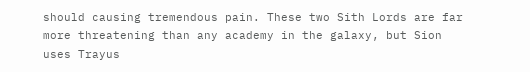should causing tremendous pain. These two Sith Lords are far more threatening than any academy in the galaxy, but Sion uses Trayus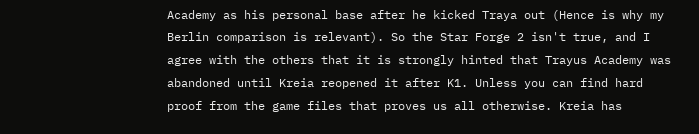Academy as his personal base after he kicked Traya out (Hence is why my Berlin comparison is relevant). So the Star Forge 2 isn't true, and I agree with the others that it is strongly hinted that Trayus Academy was abandoned until Kreia reopened it after K1. Unless you can find hard proof from the game files that proves us all otherwise. Kreia has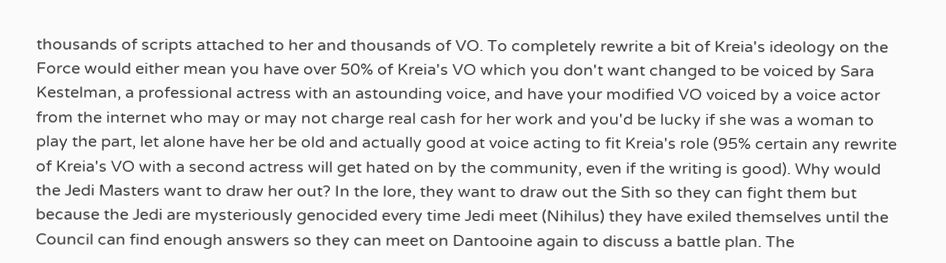thousands of scripts attached to her and thousands of VO. To completely rewrite a bit of Kreia's ideology on the Force would either mean you have over 50% of Kreia's VO which you don't want changed to be voiced by Sara Kestelman, a professional actress with an astounding voice, and have your modified VO voiced by a voice actor from the internet who may or may not charge real cash for her work and you'd be lucky if she was a woman to play the part, let alone have her be old and actually good at voice acting to fit Kreia's role (95% certain any rewrite of Kreia's VO with a second actress will get hated on by the community, even if the writing is good). Why would the Jedi Masters want to draw her out? In the lore, they want to draw out the Sith so they can fight them but because the Jedi are mysteriously genocided every time Jedi meet (Nihilus) they have exiled themselves until the Council can find enough answers so they can meet on Dantooine again to discuss a battle plan. The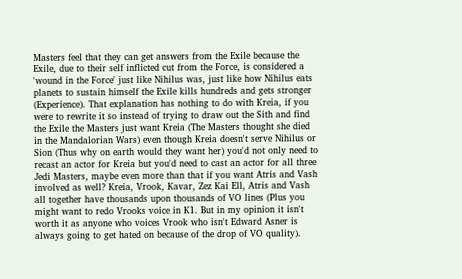Masters feel that they can get answers from the Exile because the Exile, due to their self inflicted cut from the Force, is considered a 'wound in the Force' just like Nihilus was, just like how Nihilus eats planets to sustain himself the Exile kills hundreds and gets stronger (Experience). That explanation has nothing to do with Kreia, if you were to rewrite it so instead of trying to draw out the Sith and find the Exile the Masters just want Kreia (The Masters thought she died in the Mandalorian Wars) even though Kreia doesn't serve Nihilus or Sion (Thus why on earth would they want her) you'd not only need to recast an actor for Kreia but you'd need to cast an actor for all three Jedi Masters, maybe even more than that if you want Atris and Vash involved as well? Kreia, Vrook, Kavar, Zez Kai Ell, Atris and Vash all together have thousands upon thousands of VO lines (Plus you might want to redo Vrooks voice in K1. But in my opinion it isn't worth it as anyone who voices Vrook who isn't Edward Asner is always going to get hated on because of the drop of VO quality).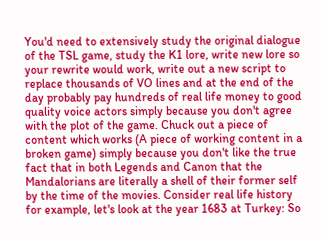You'd need to extensively study the original dialogue of the TSL game, study the K1 lore, write new lore so your rewrite would work, write out a new script to replace thousands of VO lines and at the end of the day probably pay hundreds of real life money to good quality voice actors simply because you don't agree with the plot of the game. Chuck out a piece of content which works (A piece of working content in a broken game) simply because you don't like the true fact that in both Legends and Canon that the Mandalorians are literally a shell of their former self by the time of the movies. Consider real life history for example, let's look at the year 1683 at Turkey: So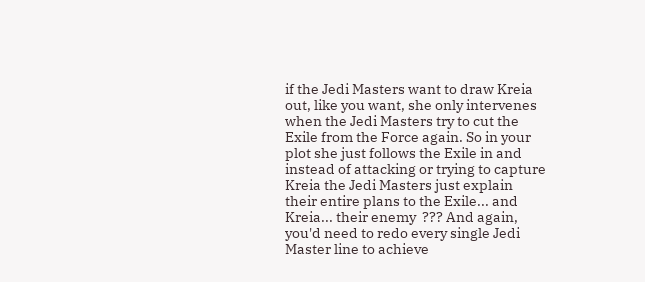if the Jedi Masters want to draw Kreia out, like you want, she only intervenes when the Jedi Masters try to cut the Exile from the Force again. So in your plot she just follows the Exile in and instead of attacking or trying to capture Kreia the Jedi Masters just explain their entire plans to the Exile... and Kreia... their enemy  ??? And again, you'd need to redo every single Jedi Master line to achieve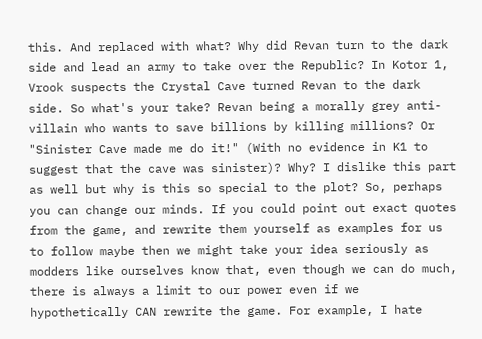this. And replaced with what? Why did Revan turn to the dark side and lead an army to take over the Republic? In Kotor 1, Vrook suspects the Crystal Cave turned Revan to the dark side. So what's your take? Revan being a morally grey anti-villain who wants to save billions by killing millions? Or "Sinister Cave made me do it!" (With no evidence in K1 to suggest that the cave was sinister)? Why? I dislike this part as well but why is this so special to the plot? So, perhaps you can change our minds. If you could point out exact quotes from the game, and rewrite them yourself as examples for us to follow maybe then we might take your idea seriously as modders like ourselves know that, even though we can do much, there is always a limit to our power even if we hypothetically CAN rewrite the game. For example, I hate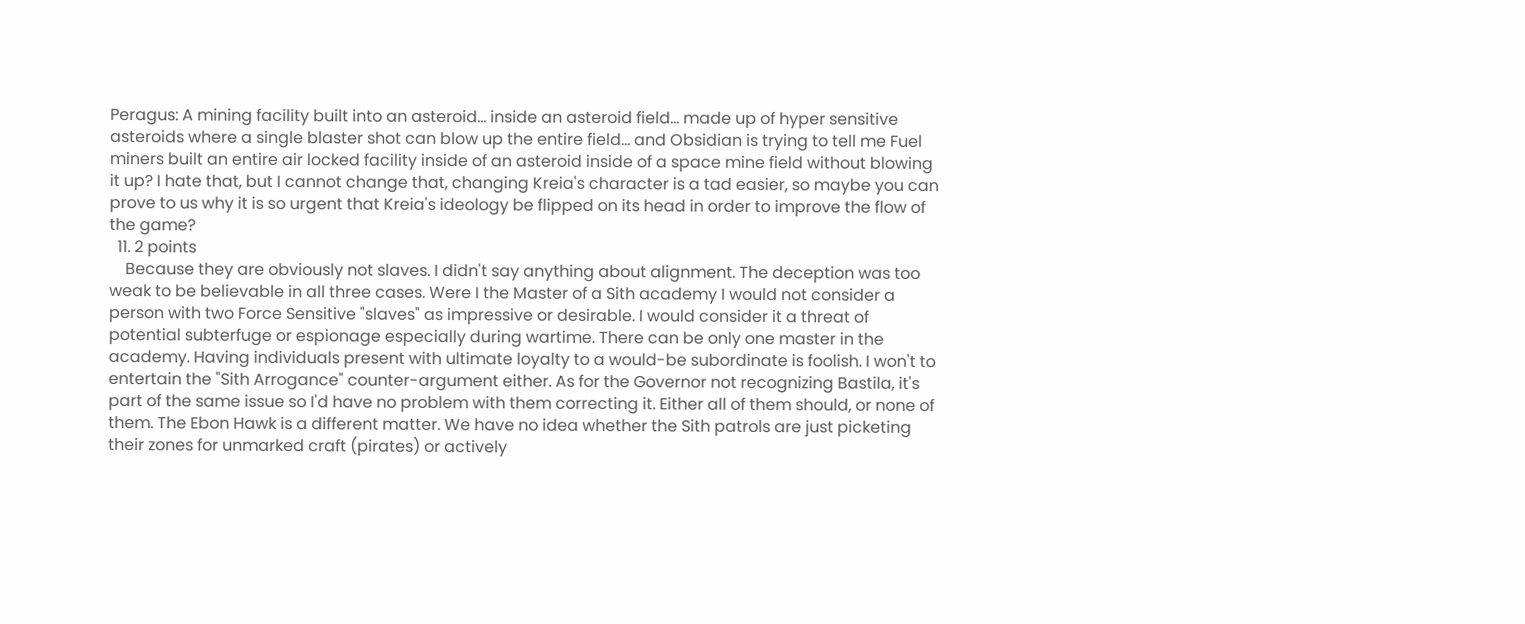Peragus: A mining facility built into an asteroid... inside an asteroid field... made up of hyper sensitive asteroids where a single blaster shot can blow up the entire field... and Obsidian is trying to tell me Fuel miners built an entire air locked facility inside of an asteroid inside of a space mine field without blowing it up? I hate that, but I cannot change that, changing Kreia's character is a tad easier, so maybe you can prove to us why it is so urgent that Kreia's ideology be flipped on its head in order to improve the flow of the game?
  11. 2 points
    Because they are obviously not slaves. I didn't say anything about alignment. The deception was too weak to be believable in all three cases. Were I the Master of a Sith academy I would not consider a person with two Force Sensitive "slaves" as impressive or desirable. I would consider it a threat of potential subterfuge or espionage especially during wartime. There can be only one master in the academy. Having individuals present with ultimate loyalty to a would-be subordinate is foolish. I won't to entertain the "Sith Arrogance" counter-argument either. As for the Governor not recognizing Bastila, it's part of the same issue so I'd have no problem with them correcting it. Either all of them should, or none of them. The Ebon Hawk is a different matter. We have no idea whether the Sith patrols are just picketing their zones for unmarked craft (pirates) or actively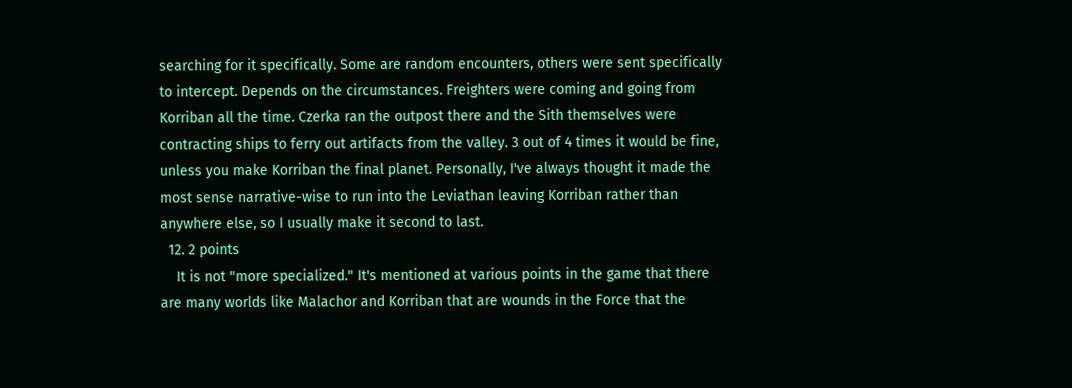searching for it specifically. Some are random encounters, others were sent specifically to intercept. Depends on the circumstances. Freighters were coming and going from Korriban all the time. Czerka ran the outpost there and the Sith themselves were contracting ships to ferry out artifacts from the valley. 3 out of 4 times it would be fine, unless you make Korriban the final planet. Personally, I've always thought it made the most sense narrative-wise to run into the Leviathan leaving Korriban rather than anywhere else, so I usually make it second to last.
  12. 2 points
    It is not "more specialized." It's mentioned at various points in the game that there are many worlds like Malachor and Korriban that are wounds in the Force that the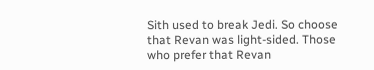Sith used to break Jedi. So choose that Revan was light-sided. Those who prefer that Revan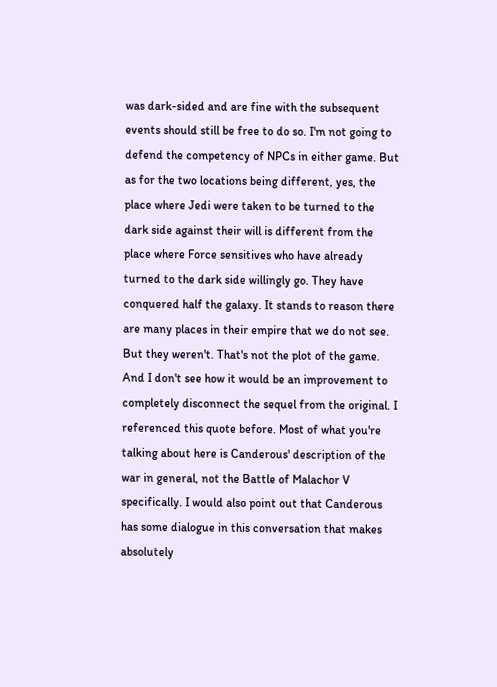was dark-sided and are fine with the subsequent events should still be free to do so. I'm not going to defend the competency of NPCs in either game. But as for the two locations being different, yes, the place where Jedi were taken to be turned to the dark side against their will is different from the place where Force sensitives who have already turned to the dark side willingly go. They have conquered half the galaxy. It stands to reason there are many places in their empire that we do not see. But they weren't. That's not the plot of the game. And I don't see how it would be an improvement to completely disconnect the sequel from the original. I referenced this quote before. Most of what you're talking about here is Canderous' description of the war in general, not the Battle of Malachor V specifically. I would also point out that Canderous has some dialogue in this conversation that makes absolutely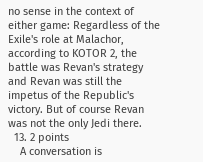no sense in the context of either game: Regardless of the Exile's role at Malachor, according to KOTOR 2, the battle was Revan's strategy and Revan was still the impetus of the Republic's victory. But of course Revan was not the only Jedi there.
  13. 2 points
    A conversation is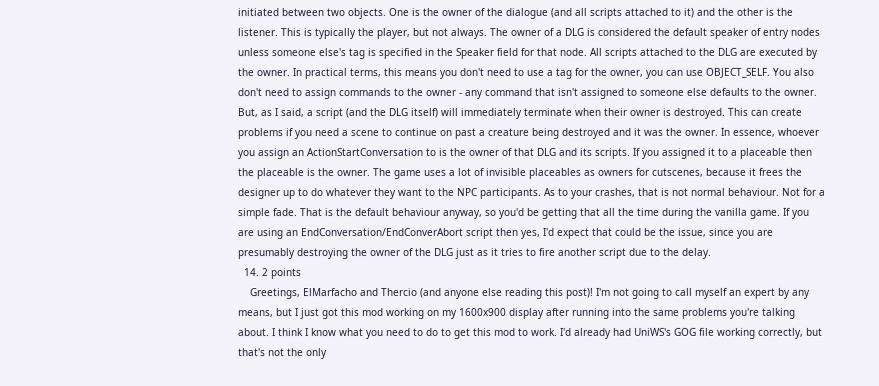initiated between two objects. One is the owner of the dialogue (and all scripts attached to it) and the other is the listener. This is typically the player, but not always. The owner of a DLG is considered the default speaker of entry nodes unless someone else's tag is specified in the Speaker field for that node. All scripts attached to the DLG are executed by the owner. In practical terms, this means you don't need to use a tag for the owner, you can use OBJECT_SELF. You also don't need to assign commands to the owner - any command that isn't assigned to someone else defaults to the owner. But, as I said, a script (and the DLG itself) will immediately terminate when their owner is destroyed. This can create problems if you need a scene to continue on past a creature being destroyed and it was the owner. In essence, whoever you assign an ActionStartConversation to is the owner of that DLG and its scripts. If you assigned it to a placeable then the placeable is the owner. The game uses a lot of invisible placeables as owners for cutscenes, because it frees the designer up to do whatever they want to the NPC participants. As to your crashes, that is not normal behaviour. Not for a simple fade. That is the default behaviour anyway, so you'd be getting that all the time during the vanilla game. If you are using an EndConversation/EndConverAbort script then yes, I'd expect that could be the issue, since you are presumably destroying the owner of the DLG just as it tries to fire another script due to the delay.
  14. 2 points
    Greetings, ElMarfacho and Thercio (and anyone else reading this post)! I'm not going to call myself an expert by any means, but I just got this mod working on my 1600x900 display after running into the same problems you're talking about. I think I know what you need to do to get this mod to work. I'd already had UniWS's GOG file working correctly, but that's not the only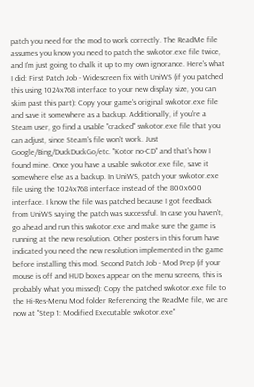patch you need for the mod to work correctly. The ReadMe file assumes you know you need to patch the swkotor.exe file twice, and I'm just going to chalk it up to my own ignorance. Here's what I did: First Patch Job - Widescreen fix with UniWS (if you patched this using 1024x768 interface to your new display size, you can skim past this part): Copy your game's original swkotor.exe file and save it somewhere as a backup. Additionally, if you're a Steam user, go find a usable "cracked" swkotor.exe file that you can adjust, since Steam's file won't work. Just Google/Bing/DuckDuckGo/etc. "Kotor no-CD" and that's how I found mine. Once you have a usable swkotor.exe file, save it somewhere else as a backup. In UniWS, patch your swkotor.exe file using the 1024x768 interface instead of the 800x600 interface. I know the file was patched because I got feedback from UniWS saying the patch was successful. In case you haven't, go ahead and run this swkotor.exe and make sure the game is running at the new resolution. Other posters in this forum have indicated you need the new resolution implemented in the game before installing this mod. Second Patch Job - Mod Prep (if your mouse is off and HUD boxes appear on the menu screens, this is probably what you missed): Copy the patched swkotor.exe file to the Hi-Res-Menu Mod folder Referencing the ReadMe file, we are now at "Step 1: Modified Executable swkotor.exe"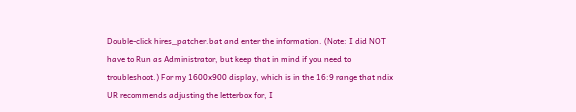Double-click hires_patcher.bat and enter the information. (Note: I did NOT have to Run as Administrator, but keep that in mind if you need to troubleshoot.) For my 1600x900 display, which is in the 16:9 range that ndix UR recommends adjusting the letterbox for, I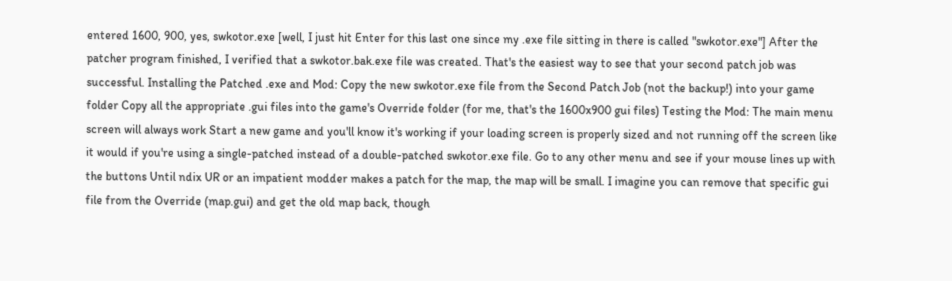entered 1600, 900, yes, swkotor.exe [well, I just hit Enter for this last one since my .exe file sitting in there is called "swkotor.exe"] After the patcher program finished, I verified that a swkotor.bak.exe file was created. That's the easiest way to see that your second patch job was successful. Installing the Patched .exe and Mod: Copy the new swkotor.exe file from the Second Patch Job (not the backup!) into your game folder Copy all the appropriate .gui files into the game's Override folder (for me, that's the 1600x900 gui files) Testing the Mod: The main menu screen will always work Start a new game and you'll know it's working if your loading screen is properly sized and not running off the screen like it would if you're using a single-patched instead of a double-patched swkotor.exe file. Go to any other menu and see if your mouse lines up with the buttons Until ndix UR or an impatient modder makes a patch for the map, the map will be small. I imagine you can remove that specific gui file from the Override (map.gui) and get the old map back, though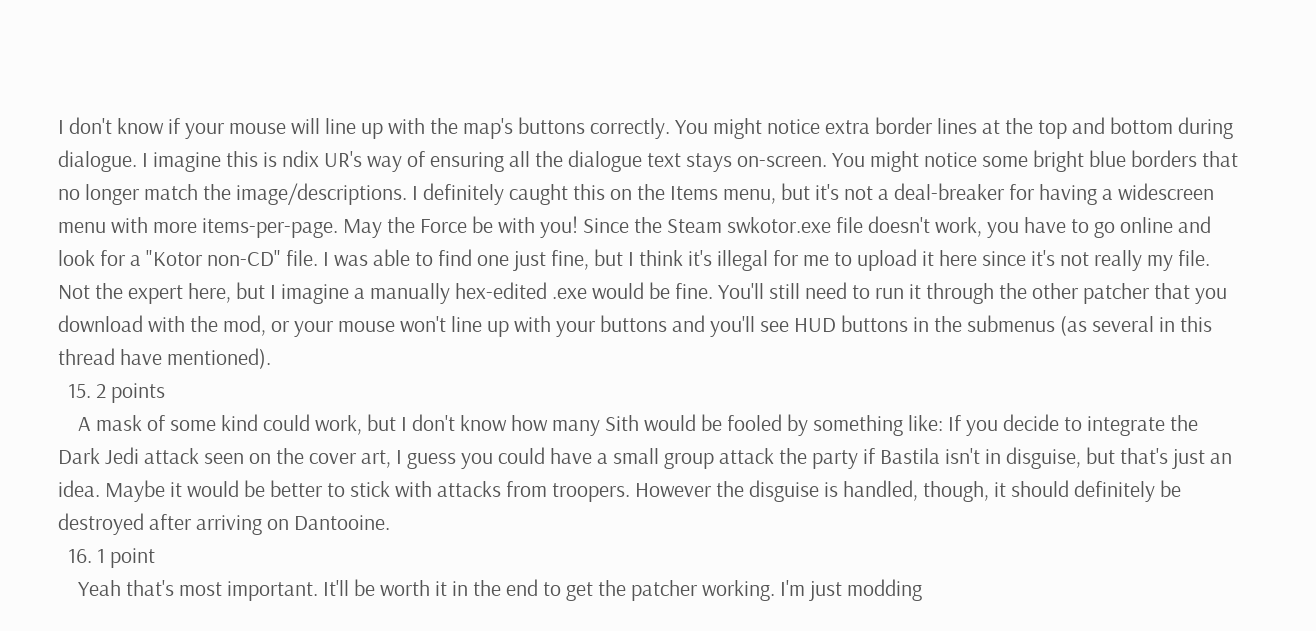I don't know if your mouse will line up with the map's buttons correctly. You might notice extra border lines at the top and bottom during dialogue. I imagine this is ndix UR's way of ensuring all the dialogue text stays on-screen. You might notice some bright blue borders that no longer match the image/descriptions. I definitely caught this on the Items menu, but it's not a deal-breaker for having a widescreen menu with more items-per-page. May the Force be with you! Since the Steam swkotor.exe file doesn't work, you have to go online and look for a "Kotor non-CD" file. I was able to find one just fine, but I think it's illegal for me to upload it here since it's not really my file. Not the expert here, but I imagine a manually hex-edited .exe would be fine. You'll still need to run it through the other patcher that you download with the mod, or your mouse won't line up with your buttons and you'll see HUD buttons in the submenus (as several in this thread have mentioned).
  15. 2 points
    A mask of some kind could work, but I don't know how many Sith would be fooled by something like: If you decide to integrate the Dark Jedi attack seen on the cover art, I guess you could have a small group attack the party if Bastila isn't in disguise, but that's just an idea. Maybe it would be better to stick with attacks from troopers. However the disguise is handled, though, it should definitely be destroyed after arriving on Dantooine.
  16. 1 point
    Yeah that's most important. It'll be worth it in the end to get the patcher working. I'm just modding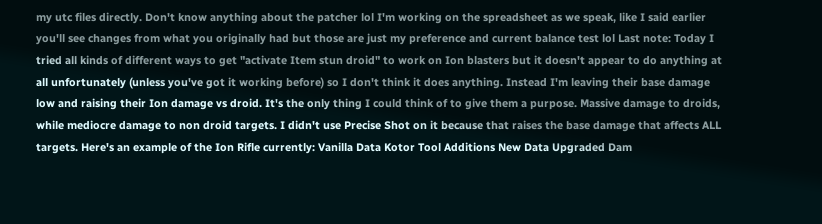my utc files directly. Don't know anything about the patcher lol I'm working on the spreadsheet as we speak, like I said earlier you'll see changes from what you originally had but those are just my preference and current balance test lol Last note: Today I tried all kinds of different ways to get "activate Item stun droid" to work on Ion blasters but it doesn't appear to do anything at all unfortunately (unless you've got it working before) so I don't think it does anything. Instead I'm leaving their base damage low and raising their Ion damage vs droid. It's the only thing I could think of to give them a purpose. Massive damage to droids, while mediocre damage to non droid targets. I didn't use Precise Shot on it because that raises the base damage that affects ALL targets. Here's an example of the Ion Rifle currently: Vanilla Data Kotor Tool Additions New Data Upgraded Dam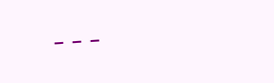---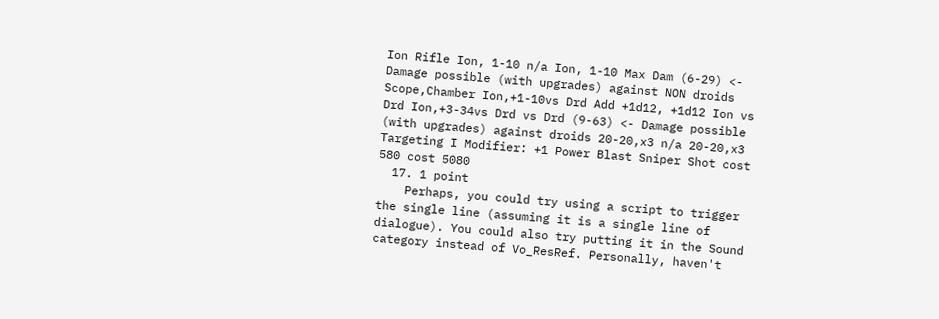Ion Rifle Ion, 1-10 n/a Ion, 1-10 Max Dam (6-29) <- Damage possible (with upgrades) against NON droids Scope,Chamber Ion,+1-10vs Drd Add +1d12, +1d12 Ion vs Drd Ion,+3-34vs Drd vs Drd (9-63) <- Damage possible (with upgrades) against droids 20-20,x3 n/a 20-20,x3 Targeting I Modifier: +1 Power Blast Sniper Shot cost 580 cost 5080
  17. 1 point
    Perhaps, you could try using a script to trigger the single line (assuming it is a single line of dialogue). You could also try putting it in the Sound category instead of Vo_ResRef. Personally, haven't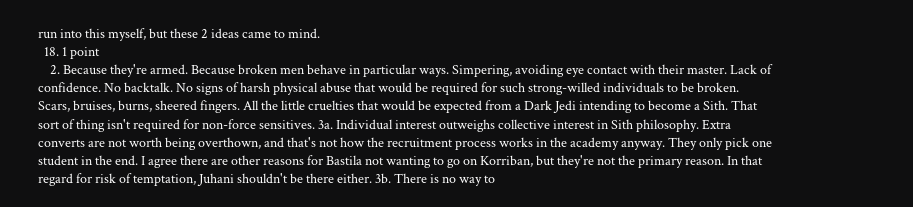run into this myself, but these 2 ideas came to mind.
  18. 1 point
    2. Because they're armed. Because broken men behave in particular ways. Simpering, avoiding eye contact with their master. Lack of confidence. No backtalk. No signs of harsh physical abuse that would be required for such strong-willed individuals to be broken. Scars, bruises, burns, sheered fingers. All the little cruelties that would be expected from a Dark Jedi intending to become a Sith. That sort of thing isn't required for non-force sensitives. 3a. Individual interest outweighs collective interest in Sith philosophy. Extra converts are not worth being overthown, and that's not how the recruitment process works in the academy anyway. They only pick one student in the end. I agree there are other reasons for Bastila not wanting to go on Korriban, but they're not the primary reason. In that regard for risk of temptation, Juhani shouldn't be there either. 3b. There is no way to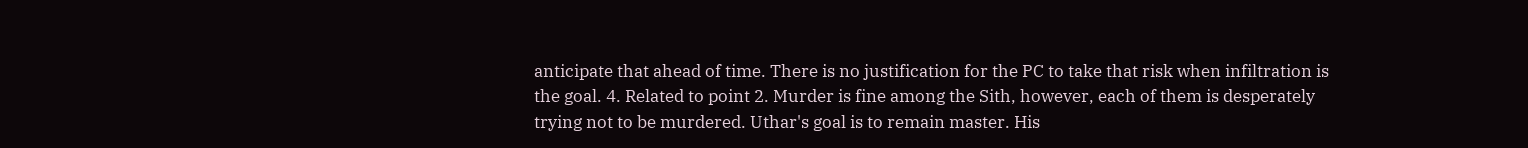anticipate that ahead of time. There is no justification for the PC to take that risk when infiltration is the goal. 4. Related to point 2. Murder is fine among the Sith, however, each of them is desperately trying not to be murdered. Uthar's goal is to remain master. His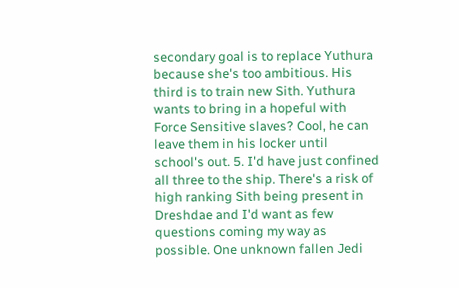secondary goal is to replace Yuthura because she's too ambitious. His third is to train new Sith. Yuthura wants to bring in a hopeful with Force Sensitive slaves? Cool, he can leave them in his locker until school's out. 5. I'd have just confined all three to the ship. There's a risk of high ranking Sith being present in Dreshdae and I'd want as few questions coming my way as possible. One unknown fallen Jedi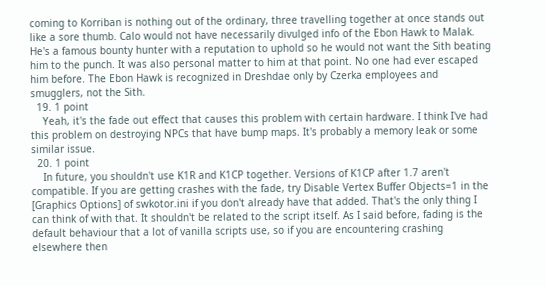coming to Korriban is nothing out of the ordinary, three travelling together at once stands out like a sore thumb. Calo would not have necessarily divulged info of the Ebon Hawk to Malak. He's a famous bounty hunter with a reputation to uphold so he would not want the Sith beating him to the punch. It was also personal matter to him at that point. No one had ever escaped him before. The Ebon Hawk is recognized in Dreshdae only by Czerka employees and smugglers, not the Sith.
  19. 1 point
    Yeah, it's the fade out effect that causes this problem with certain hardware. I think I've had this problem on destroying NPCs that have bump maps. It's probably a memory leak or some similar issue.
  20. 1 point
    In future, you shouldn't use K1R and K1CP together. Versions of K1CP after 1.7 aren't compatible. If you are getting crashes with the fade, try Disable Vertex Buffer Objects=1 in the [Graphics Options] of swkotor.ini if you don't already have that added. That's the only thing I can think of with that. It shouldn't be related to the script itself. As I said before, fading is the default behaviour that a lot of vanilla scripts use, so if you are encountering crashing elsewhere then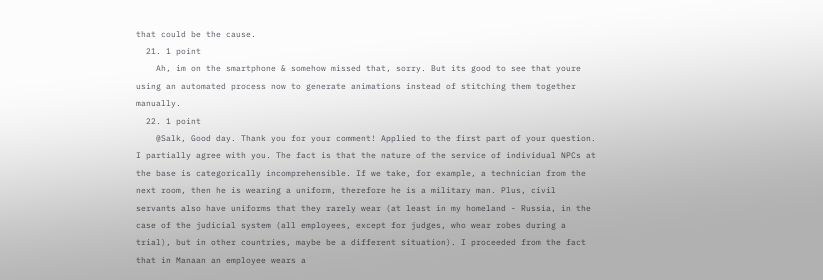that could be the cause.
  21. 1 point
    Ah, im on the smartphone & somehow missed that, sorry. But its good to see that youre using an automated process now to generate animations instead of stitching them together manually.
  22. 1 point
    @Salk, Good day. Thank you for your comment! Applied to the first part of your question. I partially agree with you. The fact is that the nature of the service of individual NPCs at the base is categorically incomprehensible. If we take, for example, a technician from the next room, then he is wearing a uniform, therefore he is a military man. Plus, civil servants also have uniforms that they rarely wear (at least in my homeland - Russia, in the case of the judicial system (all employees, except for judges, who wear robes during a trial), but in other countries, maybe be a different situation). I proceeded from the fact that in Manaan an employee wears a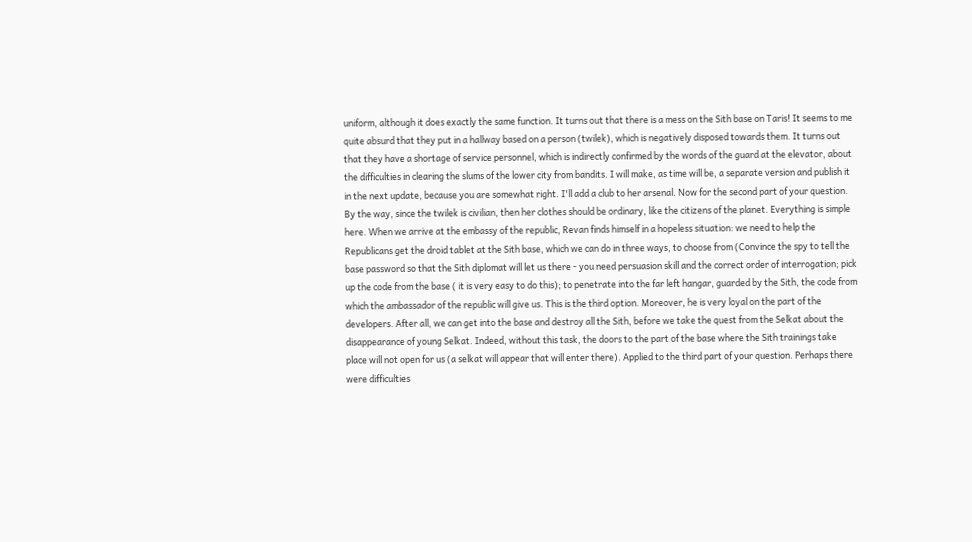uniform, although it does exactly the same function. It turns out that there is a mess on the Sith base on Taris! It seems to me quite absurd that they put in a hallway based on a person (twilek), which is negatively disposed towards them. It turns out that they have a shortage of service personnel, which is indirectly confirmed by the words of the guard at the elevator, about the difficulties in clearing the slums of the lower city from bandits. I will make, as time will be, a separate version and publish it in the next update, because you are somewhat right. I'll add a club to her arsenal. Now for the second part of your question. By the way, since the twilek is civilian, then her clothes should be ordinary, like the citizens of the planet. Everything is simple here. When we arrive at the embassy of the republic, Revan finds himself in a hopeless situation: we need to help the Republicans get the droid tablet at the Sith base, which we can do in three ways, to choose from (Convince the spy to tell the base password so that the Sith diplomat will let us there - you need persuasion skill and the correct order of interrogation; pick up the code from the base ( it is very easy to do this); to penetrate into the far left hangar, guarded by the Sith, the code from which the ambassador of the republic will give us. This is the third option. Moreover, he is very loyal on the part of the developers. After all, we can get into the base and destroy all the Sith, before we take the quest from the Selkat about the disappearance of young Selkat. Indeed, without this task, the doors to the part of the base where the Sith trainings take place will not open for us (a selkat will appear that will enter there). Applied to the third part of your question. Perhaps there were difficulties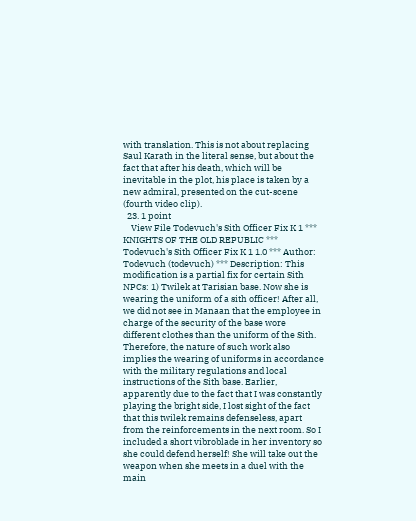with translation. This is not about replacing Saul Karath in the literal sense, but about the fact that after his death, which will be inevitable in the plot, his place is taken by a new admiral, presented on the cut-scene (fourth video clip).
  23. 1 point
    View File Todevuch's Sith Officer Fix K 1 *** KNIGHTS OF THE OLD REPUBLIC *** Todevuch's Sith Officer Fix K 1 1.0 *** Author: Todevuch (todevuch) *** Description: This modification is a partial fix for certain Sith NPCs: 1) Twilek at Tarisian base. Now she is wearing the uniform of a sith officer! After all, we did not see in Manaan that the employee in charge of the security of the base wore different clothes than the uniform of the Sith. Therefore, the nature of such work also implies the wearing of uniforms in accordance with the military regulations and local instructions of the Sith base. Earlier, apparently due to the fact that I was constantly playing the bright side, I lost sight of the fact that this twilek remains defenseless, apart from the reinforcements in the next room. So I included a short vibroblade in her inventory so she could defend herself! She will take out the weapon when she meets in a duel with the main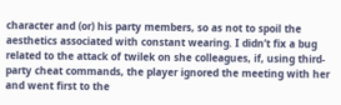character and (or) his party members, so as not to spoil the aesthetics associated with constant wearing. I didn’t fix a bug related to the attack of twilek on she colleagues, if, using third-party cheat commands, the player ignored the meeting with her and went first to the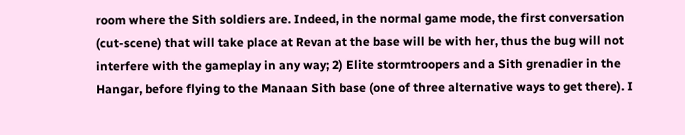room where the Sith soldiers are. Indeed, in the normal game mode, the first conversation (cut-scene) that will take place at Revan at the base will be with her, thus the bug will not interfere with the gameplay in any way; 2) Elite stormtroopers and a Sith grenadier in the Hangar, before flying to the Manaan Sith base (one of three alternative ways to get there). I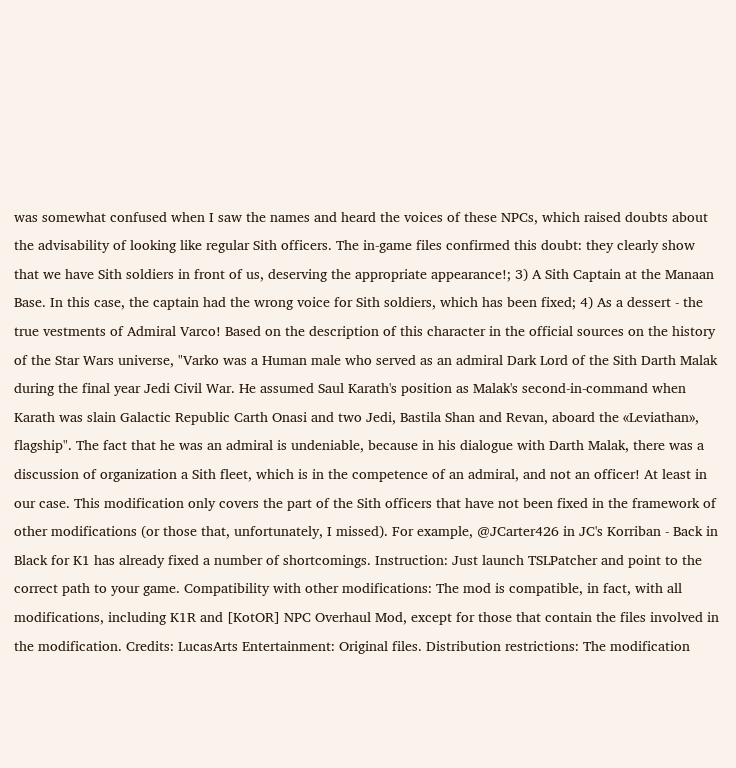was somewhat confused when I saw the names and heard the voices of these NPCs, which raised doubts about the advisability of looking like regular Sith officers. The in-game files confirmed this doubt: they clearly show that we have Sith soldiers in front of us, deserving the appropriate appearance!; 3) A Sith Captain at the Manaan Base. In this case, the captain had the wrong voice for Sith soldiers, which has been fixed; 4) As a dessert - the true vestments of Admiral Varco! Based on the description of this character in the official sources on the history of the Star Wars universe, "Varko was a Human male who served as an admiral Dark Lord of the Sith Darth Malak during the final year Jedi Civil War. He assumed Saul Karath's position as Malak's second-in-command when Karath was slain Galactic Republic Carth Onasi and two Jedi, Bastila Shan and Revan, aboard the «Leviathan», flagship". The fact that he was an admiral is undeniable, because in his dialogue with Darth Malak, there was a discussion of organization a Sith fleet, which is in the competence of an admiral, and not an officer! At least in our case. This modification only covers the part of the Sith officers that have not been fixed in the framework of other modifications (or those that, unfortunately, I missed). For example, @JCarter426 in JC's Korriban - Back in Black for K1 has already fixed a number of shortcomings. Instruction: Just launch TSLPatcher and point to the correct path to your game. Compatibility with other modifications: The mod is compatible, in fact, with all modifications, including K1R and [KotOR] NPC Overhaul Mod, except for those that contain the files involved in the modification. Credits: LucasArts Entertainment: Original files. Distribution restrictions: The modification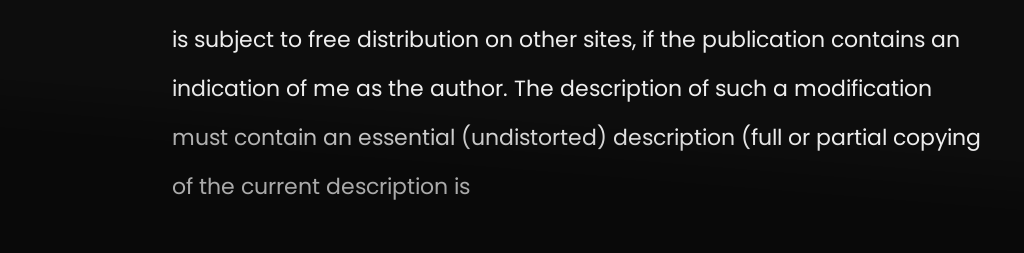is subject to free distribution on other sites, if the publication contains an indication of me as the author. The description of such a modification must contain an essential (undistorted) description (full or partial copying of the current description is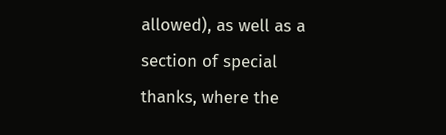allowed), as well as a section of special thanks, where the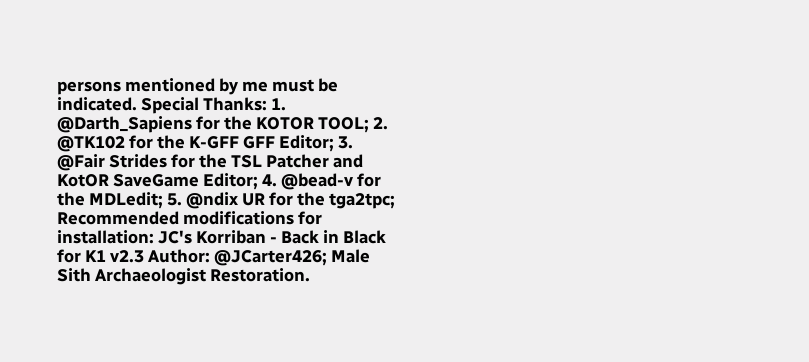persons mentioned by me must be indicated. Special Thanks: 1. @Darth_Sapiens for the KOTOR TOOL; 2. @TK102 for the K-GFF GFF Editor; 3. @Fair Strides for the TSL Patcher and KotOR SaveGame Editor; 4. @bead-v for the MDLedit; 5. @ndix UR for the tga2tpc; Recommended modifications for installation: JC's Korriban - Back in Black for K1 v2.3 Author: @JCarter426; Male Sith Archaeologist Restoration.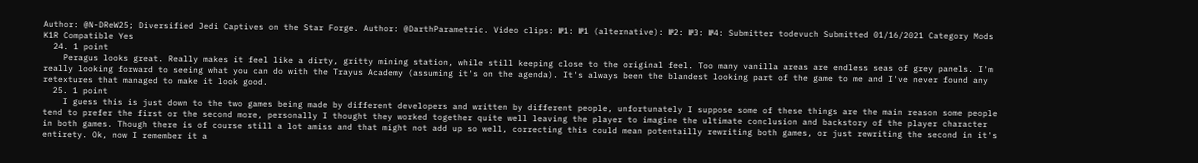Author: @N-DReW25; Diversified Jedi Captives on the Star Forge. Author: @DarthParametric. Video clips: №1: №1 (alternative): №2: №3: №4: Submitter todevuch Submitted 01/16/2021 Category Mods K1R Compatible Yes
  24. 1 point
    Peragus looks great. Really makes it feel like a dirty, gritty mining station, while still keeping close to the original feel. Too many vanilla areas are endless seas of grey panels. I'm really looking forward to seeing what you can do with the Trayus Academy (assuming it's on the agenda). It's always been the blandest looking part of the game to me and I've never found any retextures that managed to make it look good.
  25. 1 point
    I guess this is just down to the two games being made by different developers and written by different people, unfortunately I suppose some of these things are the main reason some people tend to prefer the first or the second more, personally I thought they worked together quite well leaving the player to imagine the ultimate conclusion and backstory of the player character in both games. Though there is of course still a lot amiss and that might not add up so well, correcting this could mean potentailly rewriting both games, or just rewriting the second in it's entirety. Ok, now I remember it a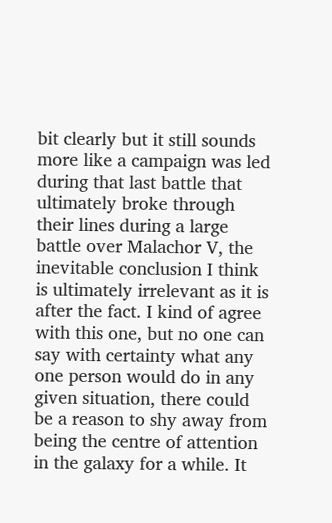bit clearly but it still sounds more like a campaign was led during that last battle that ultimately broke through their lines during a large battle over Malachor V, the inevitable conclusion I think is ultimately irrelevant as it is after the fact. I kind of agree with this one, but no one can say with certainty what any one person would do in any given situation, there could be a reason to shy away from being the centre of attention in the galaxy for a while. It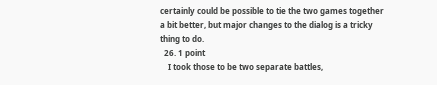certainly could be possible to tie the two games together a bit better, but major changes to the dialog is a tricky thing to do.
  26. 1 point
    I took those to be two separate battles,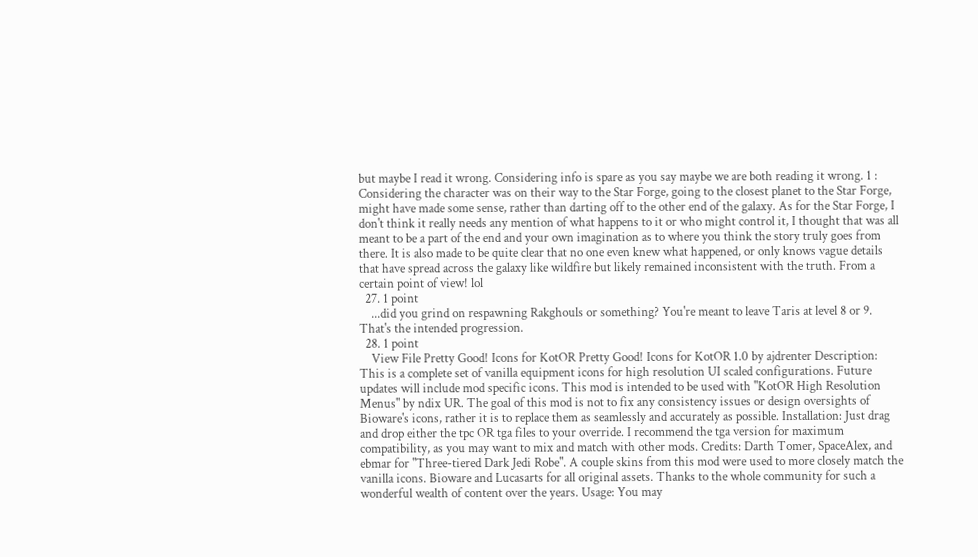but maybe I read it wrong. Considering info is spare as you say maybe we are both reading it wrong. 1 : Considering the character was on their way to the Star Forge, going to the closest planet to the Star Forge, might have made some sense, rather than darting off to the other end of the galaxy. As for the Star Forge, I don't think it really needs any mention of what happens to it or who might control it, I thought that was all meant to be a part of the end and your own imagination as to where you think the story truly goes from there. It is also made to be quite clear that no one even knew what happened, or only knows vague details that have spread across the galaxy like wildfire but likely remained inconsistent with the truth. From a certain point of view! lol
  27. 1 point
    ...did you grind on respawning Rakghouls or something? You're meant to leave Taris at level 8 or 9. That's the intended progression.
  28. 1 point
    View File Pretty Good! Icons for KotOR Pretty Good! Icons for KotOR 1.0 by ajdrenter Description: This is a complete set of vanilla equipment icons for high resolution UI scaled configurations. Future updates will include mod specific icons. This mod is intended to be used with "KotOR High Resolution Menus" by ndix UR. The goal of this mod is not to fix any consistency issues or design oversights of Bioware's icons, rather it is to replace them as seamlessly and accurately as possible. Installation: Just drag and drop either the tpc OR tga files to your override. I recommend the tga version for maximum compatibility, as you may want to mix and match with other mods. Credits: Darth Tomer, SpaceAlex, and ebmar for "Three-tiered Dark Jedi Robe". A couple skins from this mod were used to more closely match the vanilla icons. Bioware and Lucasarts for all original assets. Thanks to the whole community for such a wonderful wealth of content over the years. Usage: You may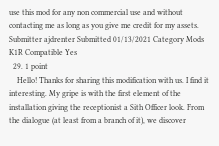use this mod for any non commercial use and without contacting me as long as you give me credit for my assets. Submitter ajdrenter Submitted 01/13/2021 Category Mods K1R Compatible Yes
  29. 1 point
    Hello! Thanks for sharing this modification with us. I find it interesting. My gripe is with the first element of the installation giving the receptionist a Sith Officer look. From the dialogue (at least from a branch of it), we discover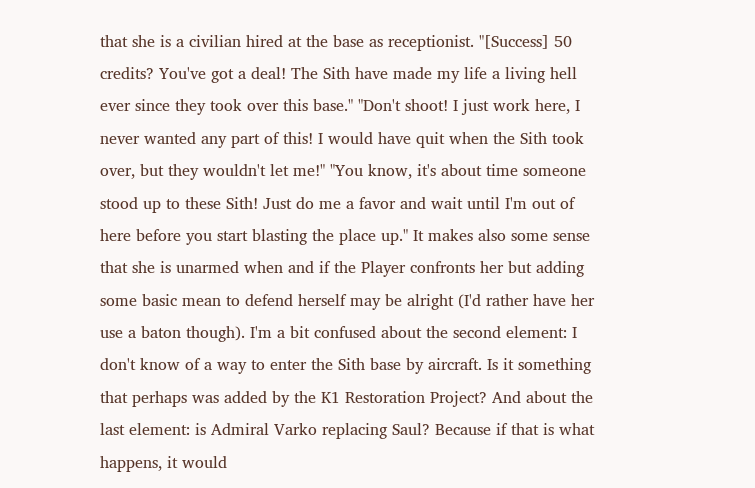that she is a civilian hired at the base as receptionist. "[Success] 50 credits? You've got a deal! The Sith have made my life a living hell ever since they took over this base." "Don't shoot! I just work here, I never wanted any part of this! I would have quit when the Sith took over, but they wouldn't let me!" "You know, it's about time someone stood up to these Sith! Just do me a favor and wait until I'm out of here before you start blasting the place up." It makes also some sense that she is unarmed when and if the Player confronts her but adding some basic mean to defend herself may be alright (I'd rather have her use a baton though). I'm a bit confused about the second element: I don't know of a way to enter the Sith base by aircraft. Is it something that perhaps was added by the K1 Restoration Project? And about the last element: is Admiral Varko replacing Saul? Because if that is what happens, it would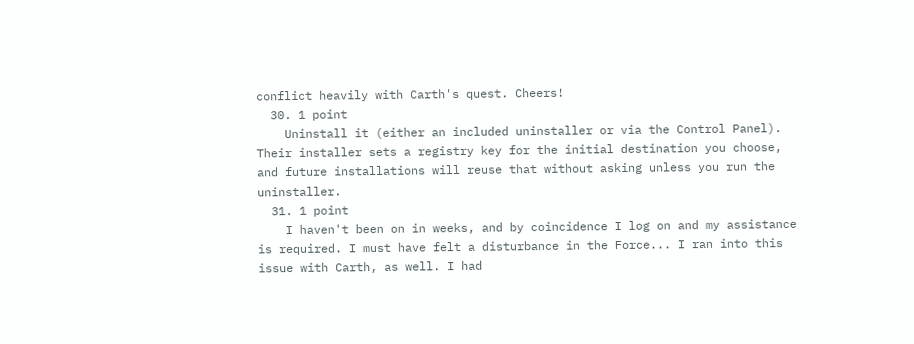conflict heavily with Carth's quest. Cheers!
  30. 1 point
    Uninstall it (either an included uninstaller or via the Control Panel). Their installer sets a registry key for the initial destination you choose, and future installations will reuse that without asking unless you run the uninstaller.
  31. 1 point
    I haven't been on in weeks, and by coincidence I log on and my assistance is required. I must have felt a disturbance in the Force... I ran into this issue with Carth, as well. I had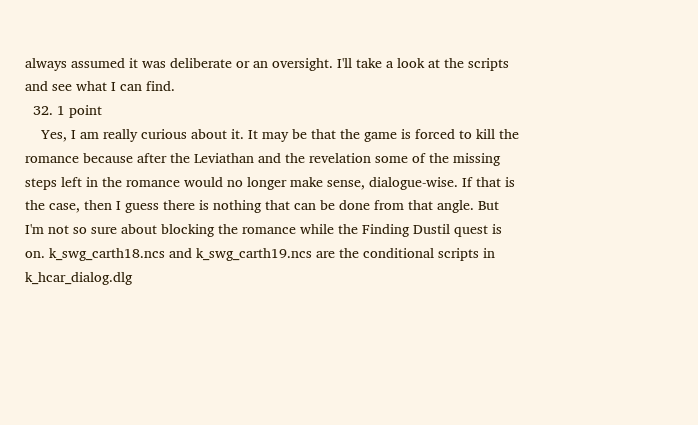always assumed it was deliberate or an oversight. I'll take a look at the scripts and see what I can find.
  32. 1 point
    Yes, I am really curious about it. It may be that the game is forced to kill the romance because after the Leviathan and the revelation some of the missing steps left in the romance would no longer make sense, dialogue-wise. If that is the case, then I guess there is nothing that can be done from that angle. But I'm not so sure about blocking the romance while the Finding Dustil quest is on. k_swg_carth18.ncs and k_swg_carth19.ncs are the conditional scripts in k_hcar_dialog.dlg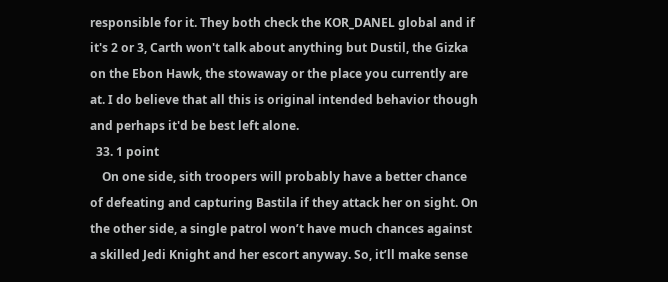responsible for it. They both check the KOR_DANEL global and if it's 2 or 3, Carth won't talk about anything but Dustil, the Gizka on the Ebon Hawk, the stowaway or the place you currently are at. I do believe that all this is original intended behavior though and perhaps it'd be best left alone.
  33. 1 point
    On one side, sith troopers will probably have a better chance of defeating and capturing Bastila if they attack her on sight. On the other side, a single patrol won’t have much chances against a skilled Jedi Knight and her escort anyway. So, it’ll make sense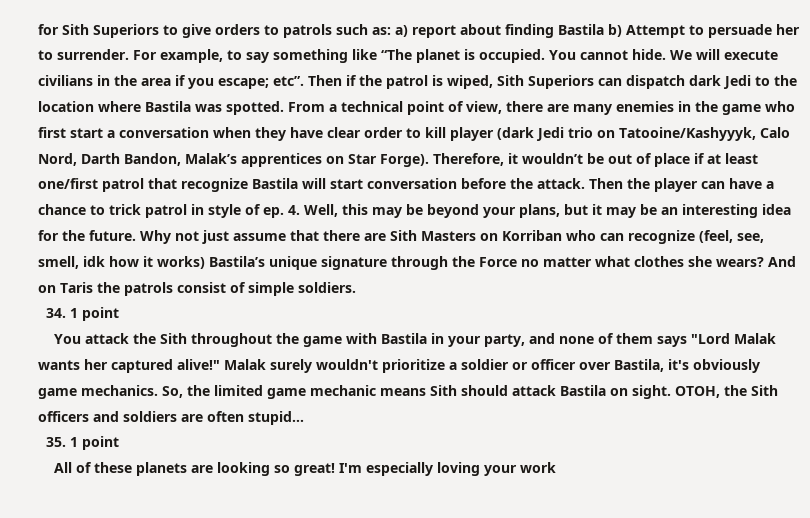for Sith Superiors to give orders to patrols such as: a) report about finding Bastila b) Attempt to persuade her to surrender. For example, to say something like “The planet is occupied. You cannot hide. We will execute civilians in the area if you escape; etc”. Then if the patrol is wiped, Sith Superiors can dispatch dark Jedi to the location where Bastila was spotted. From a technical point of view, there are many enemies in the game who first start a conversation when they have clear order to kill player (dark Jedi trio on Tatooine/Kashyyyk, Calo Nord, Darth Bandon, Malak’s apprentices on Star Forge). Therefore, it wouldn’t be out of place if at least one/first patrol that recognize Bastila will start conversation before the attack. Then the player can have a chance to trick patrol in style of ep. 4. Well, this may be beyond your plans, but it may be an interesting idea for the future. Why not just assume that there are Sith Masters on Korriban who can recognize (feel, see, smell, idk how it works) Bastila’s unique signature through the Force no matter what clothes she wears? And on Taris the patrols consist of simple soldiers.
  34. 1 point
    You attack the Sith throughout the game with Bastila in your party, and none of them says "Lord Malak wants her captured alive!" Malak surely wouldn't prioritize a soldier or officer over Bastila, it's obviously game mechanics. So, the limited game mechanic means Sith should attack Bastila on sight. OTOH, the Sith officers and soldiers are often stupid...
  35. 1 point
    All of these planets are looking so great! I'm especially loving your work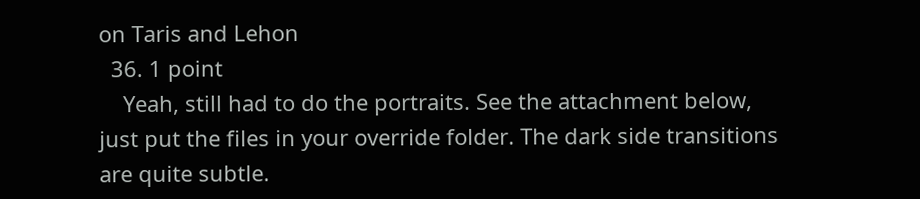on Taris and Lehon
  36. 1 point
    Yeah, still had to do the portraits. See the attachment below, just put the files in your override folder. The dark side transitions are quite subtle.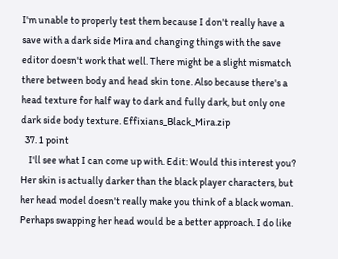I'm unable to properly test them because I don't really have a save with a dark side Mira and changing things with the save editor doesn't work that well. There might be a slight mismatch there between body and head skin tone. Also because there's a head texture for half way to dark and fully dark, but only one dark side body texture. Effixians_Black_Mira.zip
  37. 1 point
    I'll see what I can come up with. Edit: Would this interest you? Her skin is actually darker than the black player characters, but her head model doesn't really make you think of a black woman. Perhaps swapping her head would be a better approach. I do like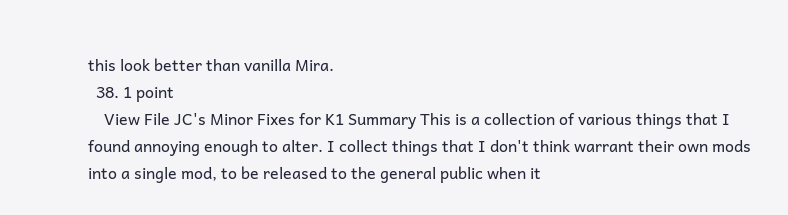this look better than vanilla Mira.
  38. 1 point
    View File JC's Minor Fixes for K1 Summary This is a collection of various things that I found annoying enough to alter. I collect things that I don't think warrant their own mods into a single mod, to be released to the general public when it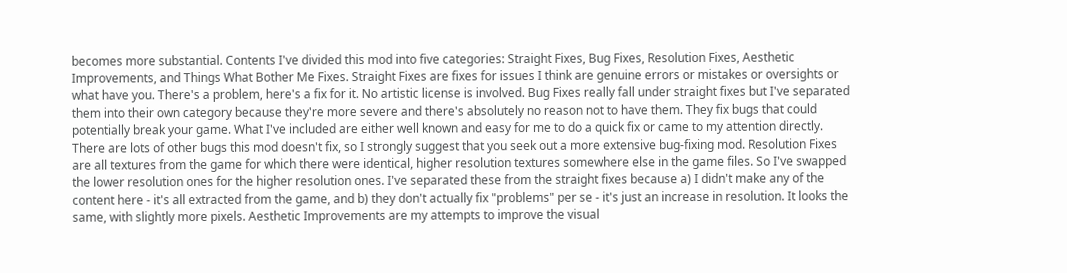becomes more substantial. Contents I've divided this mod into five categories: Straight Fixes, Bug Fixes, Resolution Fixes, Aesthetic Improvements, and Things What Bother Me Fixes. Straight Fixes are fixes for issues I think are genuine errors or mistakes or oversights or what have you. There's a problem, here's a fix for it. No artistic license is involved. Bug Fixes really fall under straight fixes but I've separated them into their own category because they're more severe and there's absolutely no reason not to have them. They fix bugs that could potentially break your game. What I've included are either well known and easy for me to do a quick fix or came to my attention directly. There are lots of other bugs this mod doesn't fix, so I strongly suggest that you seek out a more extensive bug-fixing mod. Resolution Fixes are all textures from the game for which there were identical, higher resolution textures somewhere else in the game files. So I've swapped the lower resolution ones for the higher resolution ones. I've separated these from the straight fixes because a) I didn't make any of the content here - it's all extracted from the game, and b) they don't actually fix "problems" per se - it's just an increase in resolution. It looks the same, with slightly more pixels. Aesthetic Improvements are my attempts to improve the visual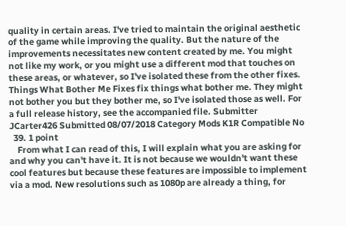quality in certain areas. I've tried to maintain the original aesthetic of the game while improving the quality. But the nature of the improvements necessitates new content created by me. You might not like my work, or you might use a different mod that touches on these areas, or whatever, so I've isolated these from the other fixes. Things What Bother Me Fixes fix things what bother me. They might not bother you but they bother me, so I've isolated those as well. For a full release history, see the accompanied file. Submitter JCarter426 Submitted 08/07/2018 Category Mods K1R Compatible No
  39. 1 point
    From what I can read of this, I will explain what you are asking for and why you can't have it. It is not because we wouldn't want these cool features but because these features are impossible to implement via a mod. New resolutions such as 1080p are already a thing, for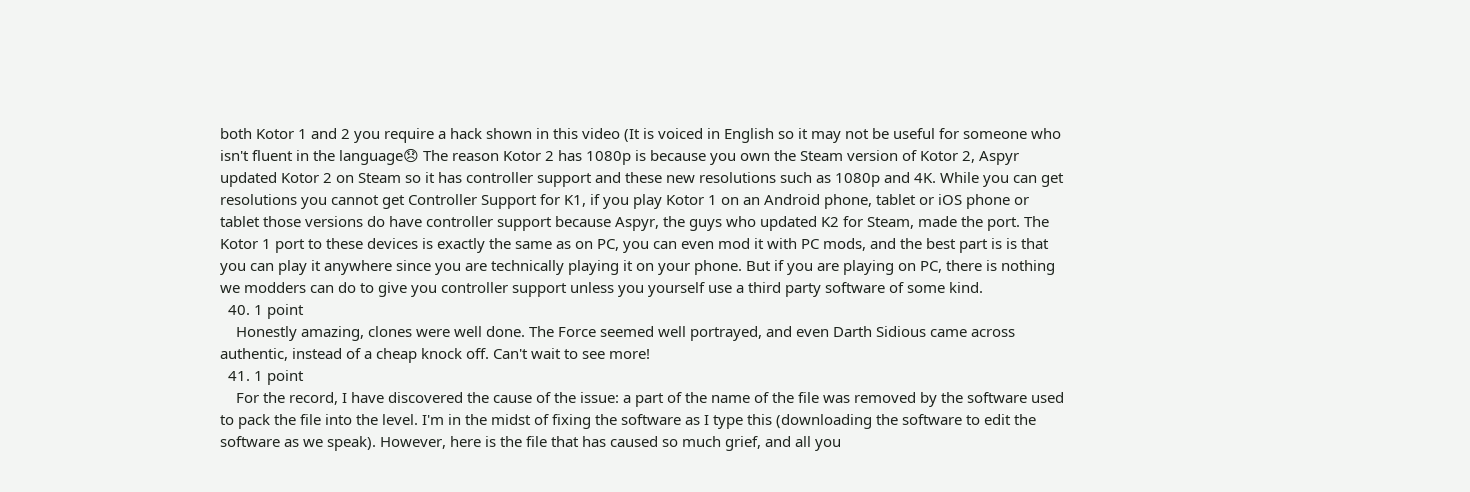both Kotor 1 and 2 you require a hack shown in this video (It is voiced in English so it may not be useful for someone who isn't fluent in the language😞 The reason Kotor 2 has 1080p is because you own the Steam version of Kotor 2, Aspyr updated Kotor 2 on Steam so it has controller support and these new resolutions such as 1080p and 4K. While you can get resolutions you cannot get Controller Support for K1, if you play Kotor 1 on an Android phone, tablet or iOS phone or tablet those versions do have controller support because Aspyr, the guys who updated K2 for Steam, made the port. The Kotor 1 port to these devices is exactly the same as on PC, you can even mod it with PC mods, and the best part is is that you can play it anywhere since you are technically playing it on your phone. But if you are playing on PC, there is nothing we modders can do to give you controller support unless you yourself use a third party software of some kind.
  40. 1 point
    Honestly amazing, clones were well done. The Force seemed well portrayed, and even Darth Sidious came across authentic, instead of a cheap knock off. Can't wait to see more!
  41. 1 point
    For the record, I have discovered the cause of the issue: a part of the name of the file was removed by the software used to pack the file into the level. I'm in the midst of fixing the software as I type this (downloading the software to edit the software as we speak). However, here is the file that has caused so much grief, and all you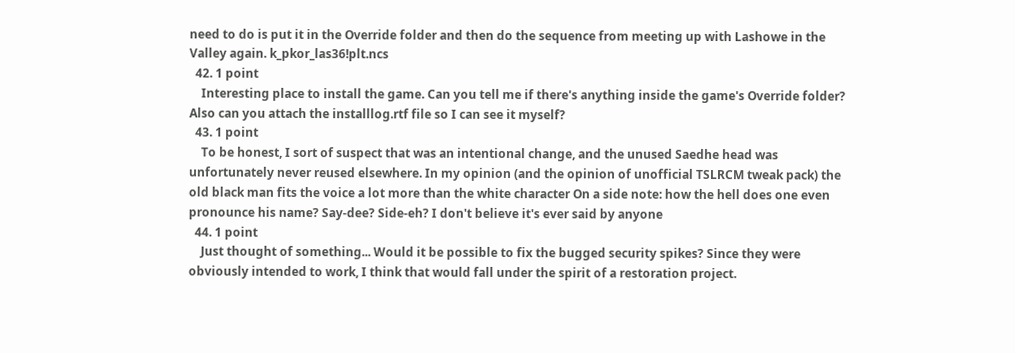need to do is put it in the Override folder and then do the sequence from meeting up with Lashowe in the Valley again. k_pkor_las36!plt.ncs
  42. 1 point
    Interesting place to install the game. Can you tell me if there's anything inside the game's Override folder? Also can you attach the installlog.rtf file so I can see it myself?
  43. 1 point
    To be honest, I sort of suspect that was an intentional change, and the unused Saedhe head was unfortunately never reused elsewhere. In my opinion (and the opinion of unofficial TSLRCM tweak pack) the old black man fits the voice a lot more than the white character On a side note: how the hell does one even pronounce his name? Say-dee? Side-eh? I don't believe it's ever said by anyone
  44. 1 point
    Just thought of something... Would it be possible to fix the bugged security spikes? Since they were obviously intended to work, I think that would fall under the spirit of a restoration project.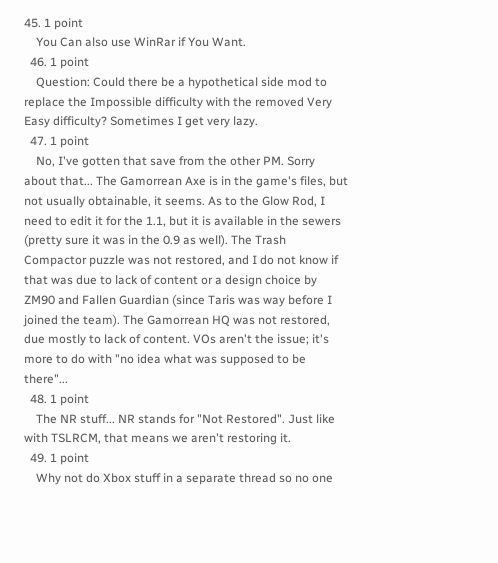45. 1 point
    You Can also use WinRar if You Want.
  46. 1 point
    Question: Could there be a hypothetical side mod to replace the Impossible difficulty with the removed Very Easy difficulty? Sometimes I get very lazy.
  47. 1 point
    No, I've gotten that save from the other PM. Sorry about that... The Gamorrean Axe is in the game's files, but not usually obtainable, it seems. As to the Glow Rod, I need to edit it for the 1.1, but it is available in the sewers (pretty sure it was in the 0.9 as well). The Trash Compactor puzzle was not restored, and I do not know if that was due to lack of content or a design choice by ZM90 and Fallen Guardian (since Taris was way before I joined the team). The Gamorrean HQ was not restored, due mostly to lack of content. VOs aren't the issue; it's more to do with "no idea what was supposed to be there"...
  48. 1 point
    The NR stuff... NR stands for "Not Restored". Just like with TSLRCM, that means we aren't restoring it.
  49. 1 point
    Why not do Xbox stuff in a separate thread so no one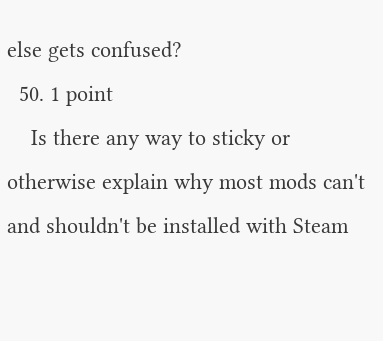else gets confused?
  50. 1 point
    Is there any way to sticky or otherwise explain why most mods can't and shouldn't be installed with Steam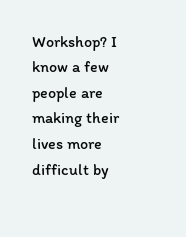Workshop? I know a few people are making their lives more difficult by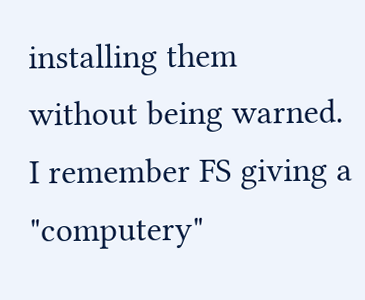installing them without being warned. I remember FS giving a "computery"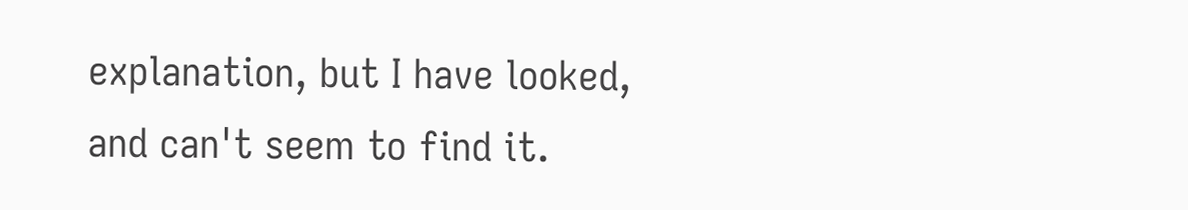explanation, but I have looked, and can't seem to find it.